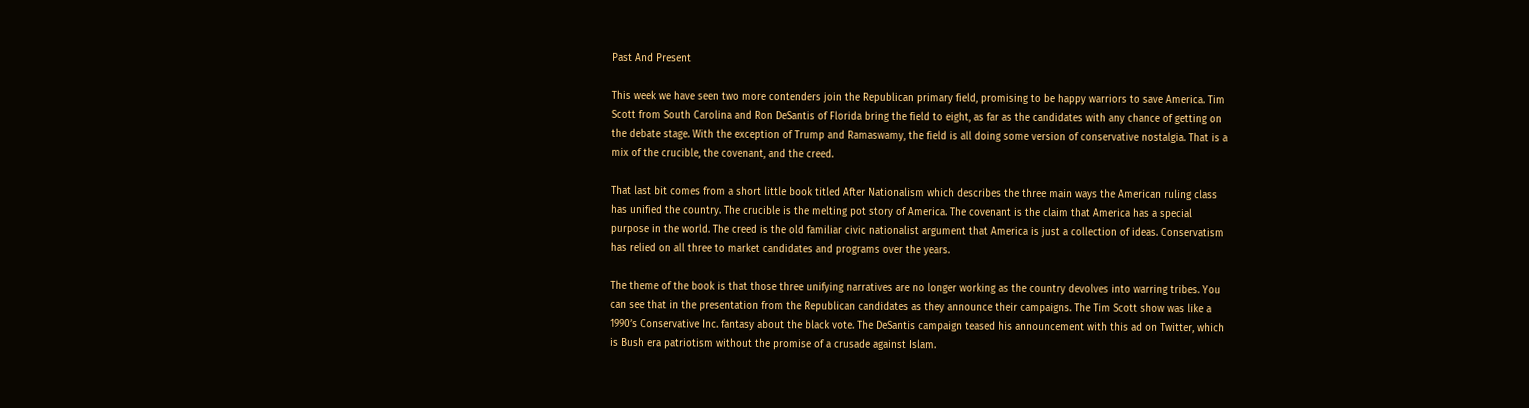Past And Present

This week we have seen two more contenders join the Republican primary field, promising to be happy warriors to save America. Tim Scott from South Carolina and Ron DeSantis of Florida bring the field to eight, as far as the candidates with any chance of getting on the debate stage. With the exception of Trump and Ramaswamy, the field is all doing some version of conservative nostalgia. That is a mix of the crucible, the covenant, and the creed.

That last bit comes from a short little book titled After Nationalism which describes the three main ways the American ruling class has unified the country. The crucible is the melting pot story of America. The covenant is the claim that America has a special purpose in the world. The creed is the old familiar civic nationalist argument that America is just a collection of ideas. Conservatism has relied on all three to market candidates and programs over the years.

The theme of the book is that those three unifying narratives are no longer working as the country devolves into warring tribes. You can see that in the presentation from the Republican candidates as they announce their campaigns. The Tim Scott show was like a 1990’s Conservative Inc. fantasy about the black vote. The DeSantis campaign teased his announcement with this ad on Twitter, which is Bush era patriotism without the promise of a crusade against Islam.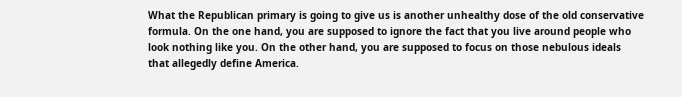What the Republican primary is going to give us is another unhealthy dose of the old conservative formula. On the one hand, you are supposed to ignore the fact that you live around people who look nothing like you. On the other hand, you are supposed to focus on those nebulous ideals that allegedly define America.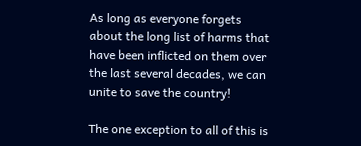As long as everyone forgets about the long list of harms that have been inflicted on them over the last several decades, we can unite to save the country!

The one exception to all of this is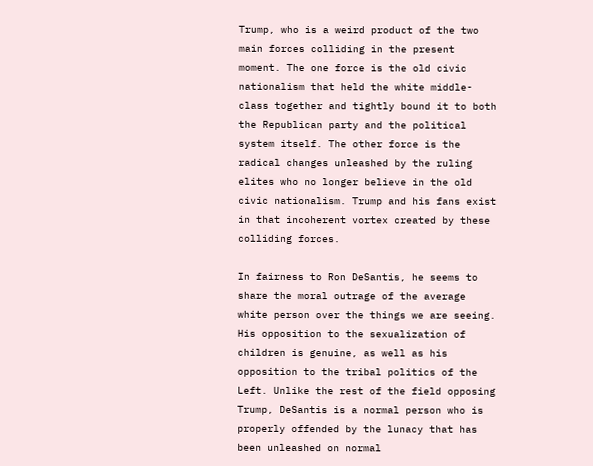Trump, who is a weird product of the two main forces colliding in the present moment. The one force is the old civic nationalism that held the white middle-class together and tightly bound it to both the Republican party and the political system itself. The other force is the radical changes unleashed by the ruling elites who no longer believe in the old civic nationalism. Trump and his fans exist in that incoherent vortex created by these colliding forces.

In fairness to Ron DeSantis, he seems to share the moral outrage of the average white person over the things we are seeing. His opposition to the sexualization of children is genuine, as well as his opposition to the tribal politics of the Left. Unlike the rest of the field opposing Trump, DeSantis is a normal person who is properly offended by the lunacy that has been unleashed on normal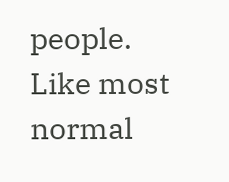people. Like most normal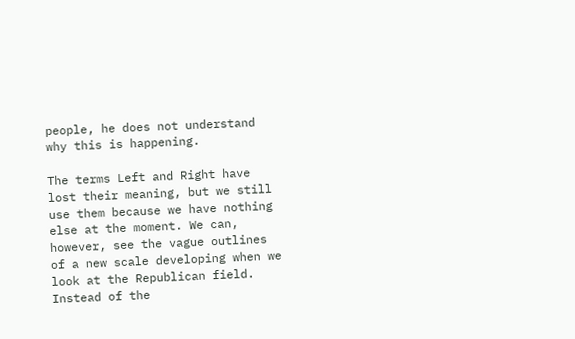people, he does not understand why this is happening.

The terms Left and Right have lost their meaning, but we still use them because we have nothing else at the moment. We can, however, see the vague outlines of a new scale developing when we look at the Republican field. Instead of the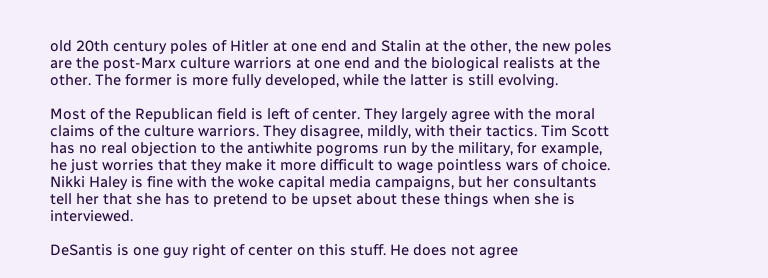old 20th century poles of Hitler at one end and Stalin at the other, the new poles are the post-Marx culture warriors at one end and the biological realists at the other. The former is more fully developed, while the latter is still evolving.

Most of the Republican field is left of center. They largely agree with the moral claims of the culture warriors. They disagree, mildly, with their tactics. Tim Scott has no real objection to the antiwhite pogroms run by the military, for example, he just worries that they make it more difficult to wage pointless wars of choice. Nikki Haley is fine with the woke capital media campaigns, but her consultants tell her that she has to pretend to be upset about these things when she is interviewed.

DeSantis is one guy right of center on this stuff. He does not agree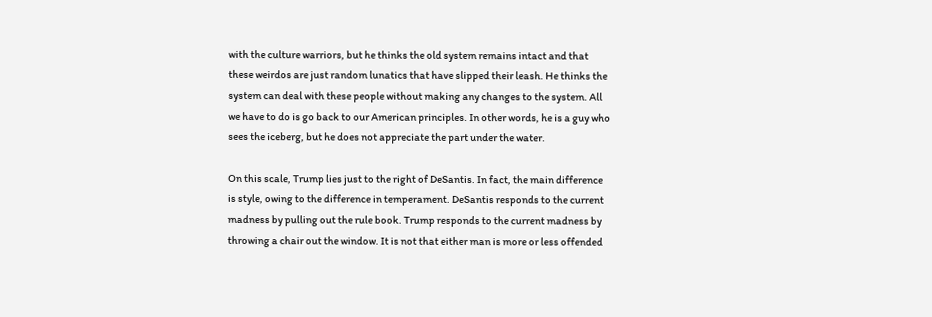with the culture warriors, but he thinks the old system remains intact and that these weirdos are just random lunatics that have slipped their leash. He thinks the system can deal with these people without making any changes to the system. All we have to do is go back to our American principles. In other words, he is a guy who sees the iceberg, but he does not appreciate the part under the water.

On this scale, Trump lies just to the right of DeSantis. In fact, the main difference is style, owing to the difference in temperament. DeSantis responds to the current madness by pulling out the rule book. Trump responds to the current madness by throwing a chair out the window. It is not that either man is more or less offended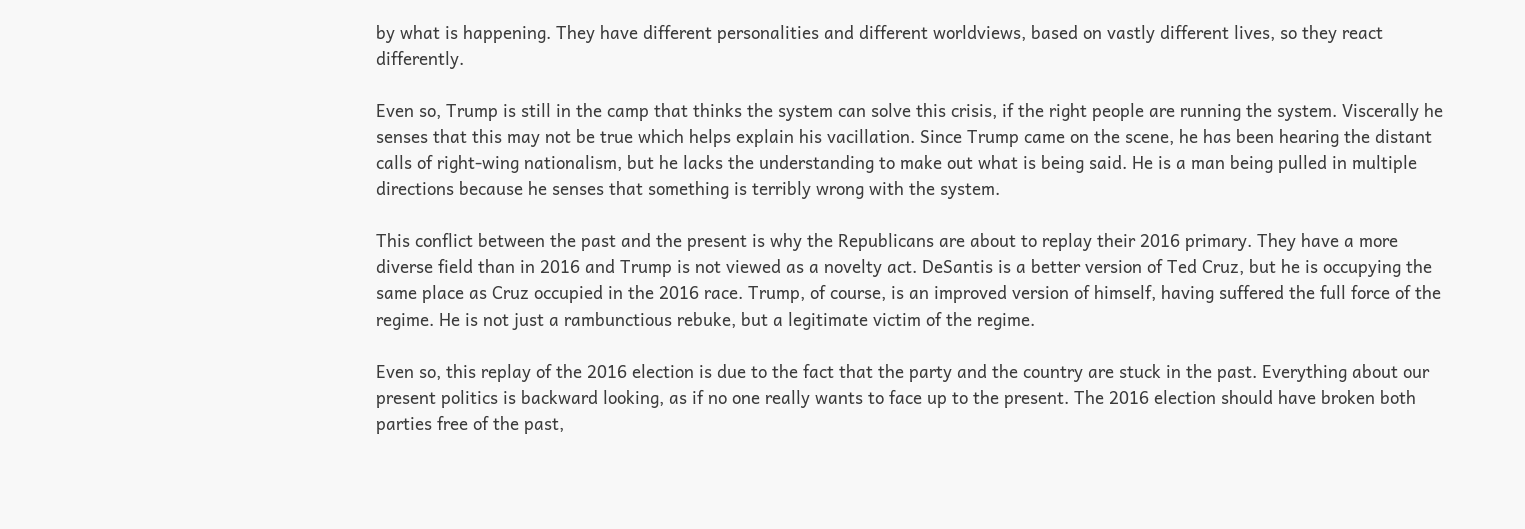by what is happening. They have different personalities and different worldviews, based on vastly different lives, so they react differently.

Even so, Trump is still in the camp that thinks the system can solve this crisis, if the right people are running the system. Viscerally he senses that this may not be true which helps explain his vacillation. Since Trump came on the scene, he has been hearing the distant calls of right-wing nationalism, but he lacks the understanding to make out what is being said. He is a man being pulled in multiple directions because he senses that something is terribly wrong with the system.

This conflict between the past and the present is why the Republicans are about to replay their 2016 primary. They have a more diverse field than in 2016 and Trump is not viewed as a novelty act. DeSantis is a better version of Ted Cruz, but he is occupying the same place as Cruz occupied in the 2016 race. Trump, of course, is an improved version of himself, having suffered the full force of the regime. He is not just a rambunctious rebuke, but a legitimate victim of the regime.

Even so, this replay of the 2016 election is due to the fact that the party and the country are stuck in the past. Everything about our present politics is backward looking, as if no one really wants to face up to the present. The 2016 election should have broken both parties free of the past,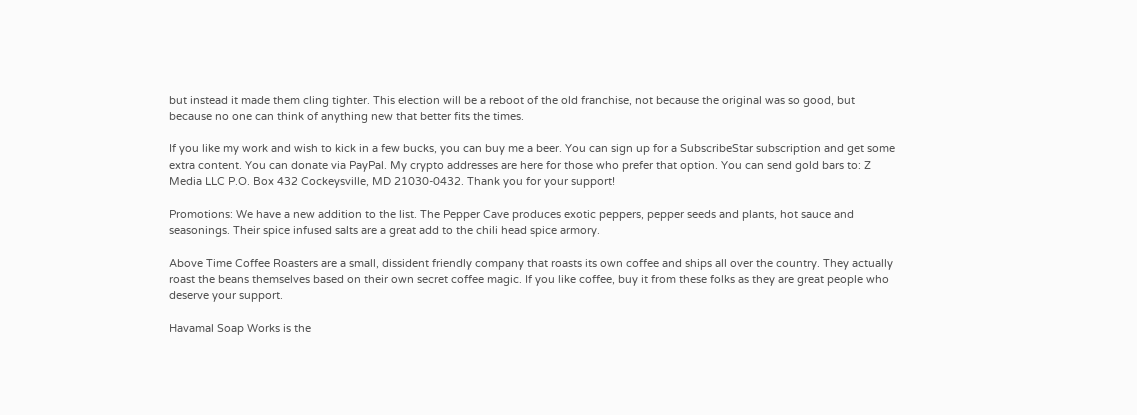but instead it made them cling tighter. This election will be a reboot of the old franchise, not because the original was so good, but because no one can think of anything new that better fits the times.

If you like my work and wish to kick in a few bucks, you can buy me a beer. You can sign up for a SubscribeStar subscription and get some extra content. You can donate via PayPal. My crypto addresses are here for those who prefer that option. You can send gold bars to: Z Media LLC P.O. Box 432 Cockeysville, MD 21030-0432. Thank you for your support!

Promotions: We have a new addition to the list. The Pepper Cave produces exotic peppers, pepper seeds and plants, hot sauce and seasonings. Their spice infused salts are a great add to the chili head spice armory.

Above Time Coffee Roasters are a small, dissident friendly company that roasts its own coffee and ships all over the country. They actually roast the beans themselves based on their own secret coffee magic. If you like coffee, buy it from these folks as they are great people who deserve your support.

Havamal Soap Works is the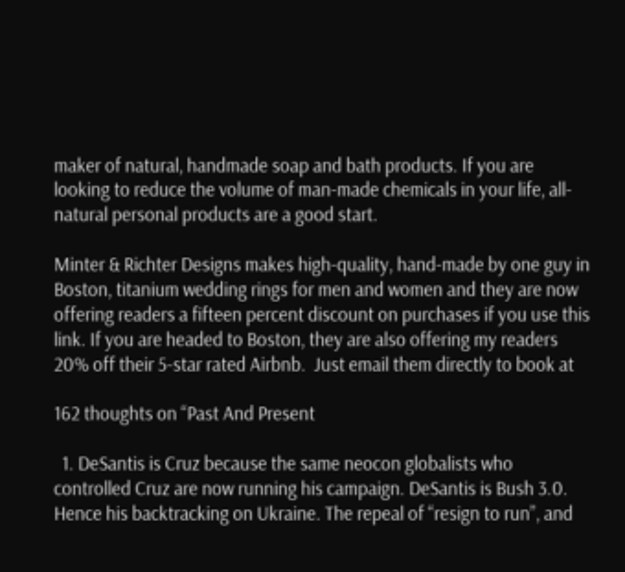maker of natural, handmade soap and bath products. If you are looking to reduce the volume of man-made chemicals in your life, all-natural personal products are a good start.

Minter & Richter Designs makes high-quality, hand-made by one guy in Boston, titanium wedding rings for men and women and they are now offering readers a fifteen percent discount on purchases if you use this link. If you are headed to Boston, they are also offering my readers 20% off their 5-star rated Airbnb.  Just email them directly to book at

162 thoughts on “Past And Present

  1. DeSantis is Cruz because the same neocon globalists who controlled Cruz are now running his campaign. DeSantis is Bush 3.0. Hence his backtracking on Ukraine. The repeal of “resign to run”, and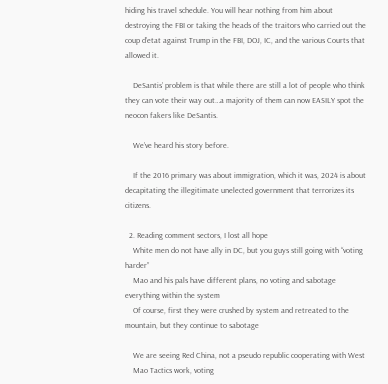hiding his travel schedule. You will hear nothing from him about destroying the FBI or taking the heads of the traitors who carried out the coup d’etat against Trump in the FBI, DOJ, IC, and the various Courts that allowed it.

    DeSantis’ problem is that while there are still a lot of people who think they can vote their way out…a majority of them can now EASILY spot the neocon fakers like DeSantis.

    We’ve heard his story before.

    If the 2016 primary was about immigration, which it was, 2024 is about decapitating the illegitimate unelected government that terrorizes its citizens.

  2. Reading comment sectors, I lost all hope
    White men do not have ally in DC, but you guys still going with “voting harder”
    Mao and his pals have different plans, no voting and sabotage everything within the system
    Of course, first they were crushed by system and retreated to the mountain, but they continue to sabotage

    We are seeing Red China, not a pseudo republic cooperating with West
    Mao Tactics work, voting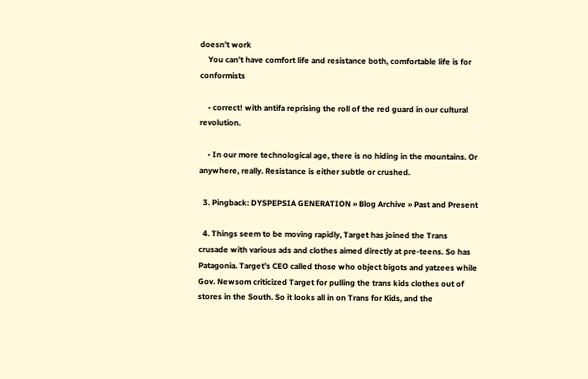doesn’t work
    You can’t have comfort life and resistance both, comfortable life is for conformists

    • correct! with antifa reprising the roll of the red guard in our cultural revolution.

    • In our more technological age, there is no hiding in the mountains. Or anywhere, really. Resistance is either subtle or crushed.

  3. Pingback: DYSPEPSIA GENERATION » Blog Archive » Past and Present

  4. Things seem to be moving rapidly, Target has joined the Trans crusade with various ads and clothes aimed directly at pre-teens. So has Patagonia. Target’s CEO called those who object bigots and yatzees while Gov. Newsom criticized Target for pulling the trans kids clothes out of stores in the South. So it looks all in on Trans for Kids, and the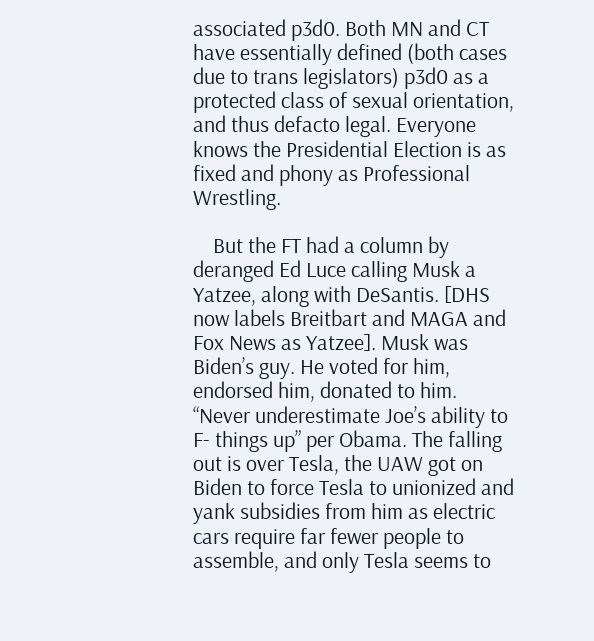associated p3d0. Both MN and CT have essentially defined (both cases due to trans legislators) p3d0 as a protected class of sexual orientation, and thus defacto legal. Everyone knows the Presidential Election is as fixed and phony as Professional Wrestling.

    But the FT had a column by deranged Ed Luce calling Musk a Yatzee, along with DeSantis. [DHS now labels Breitbart and MAGA and Fox News as Yatzee]. Musk was Biden’s guy. He voted for him, endorsed him, donated to him. “Never underestimate Joe’s ability to F- things up” per Obama. The falling out is over Tesla, the UAW got on Biden to force Tesla to unionized and yank subsidies from him as electric cars require far fewer people to assemble, and only Tesla seems to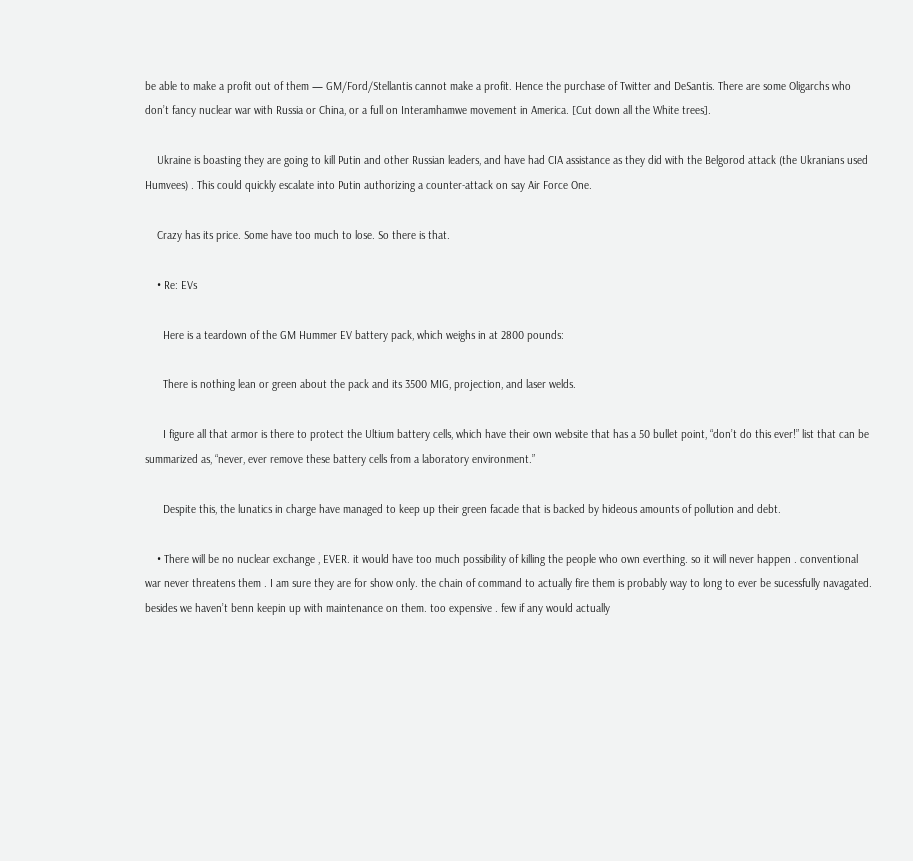be able to make a profit out of them — GM/Ford/Stellantis cannot make a profit. Hence the purchase of Twitter and DeSantis. There are some Oligarchs who don’t fancy nuclear war with Russia or China, or a full on Interamhamwe movement in America. [Cut down all the White trees].

    Ukraine is boasting they are going to kill Putin and other Russian leaders, and have had CIA assistance as they did with the Belgorod attack (the Ukranians used Humvees) . This could quickly escalate into Putin authorizing a counter-attack on say Air Force One.

    Crazy has its price. Some have too much to lose. So there is that.

    • Re: EVs

      Here is a teardown of the GM Hummer EV battery pack, which weighs in at 2800 pounds:

      There is nothing lean or green about the pack and its 3500 MIG, projection, and laser welds.

      I figure all that armor is there to protect the Ultium battery cells, which have their own website that has a 50 bullet point, “don’t do this ever!” list that can be summarized as, “never, ever remove these battery cells from a laboratory environment.”

      Despite this, the lunatics in charge have managed to keep up their green facade that is backed by hideous amounts of pollution and debt.

    • There will be no nuclear exchange , EVER. it would have too much possibility of killing the people who own everthing. so it will never happen . conventional war never threatens them . I am sure they are for show only. the chain of command to actually fire them is probably way to long to ever be sucessfully navagated. besides we haven’t benn keepin up with maintenance on them. too expensive . few if any would actually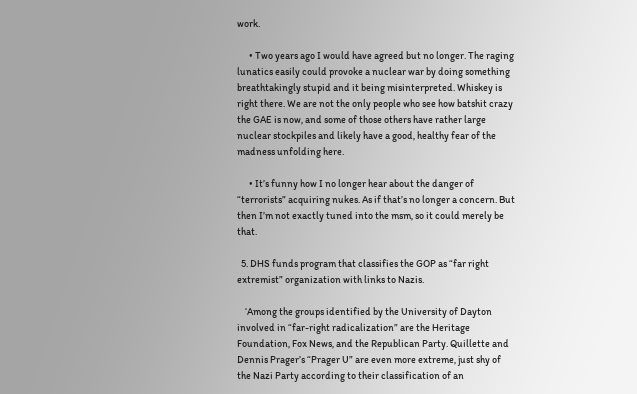work.

      • Two years ago I would have agreed but no longer. The raging lunatics easily could provoke a nuclear war by doing something breathtakingly stupid and it being misinterpreted. Whiskey is right there. We are not the only people who see how batshit crazy the GAE is now, and some of those others have rather large nuclear stockpiles and likely have a good, healthy fear of the madness unfolding here.

      • It’s funny how I no longer hear about the danger of “terrorists” acquiring nukes. As if that’s no longer a concern. But then I’m not exactly tuned into the msm, so it could merely be that.

  5. DHS funds program that classifies the GOP as “far right extremist” organization with links to Nazis.

    ‘Among the groups identified by the University of Dayton involved in “far-right radicalization” are the Heritage Foundation, Fox News, and the Republican Party. Quillette and Dennis Prager’s “Prager U” are even more extreme, just shy of the Nazi Party according to their classification of an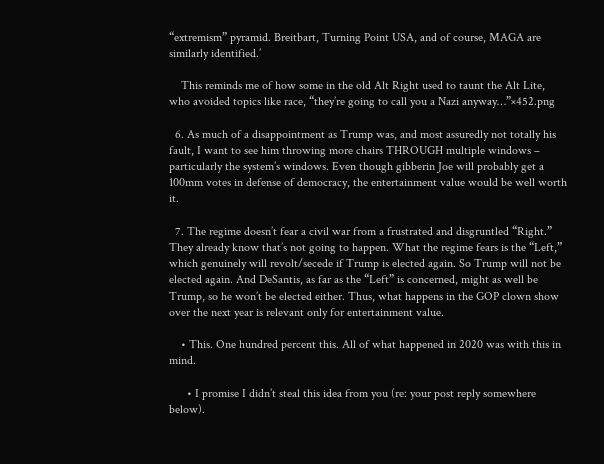“extremism” pyramid. Breitbart, Turning Point USA, and of course, MAGA are similarly identified.’

    This reminds me of how some in the old Alt Right used to taunt the Alt Lite, who avoided topics like race, “they’re going to call you a Nazi anyway…”×452.png

  6. As much of a disappointment as Trump was, and most assuredly not totally his fault, I want to see him throwing more chairs THROUGH multiple windows – particularly the system’s windows. Even though gibberin Joe will probably get a 100mm votes in defense of democracy, the entertainment value would be well worth it.

  7. The regime doesn’t fear a civil war from a frustrated and disgruntled “Right.” They already know that’s not going to happen. What the regime fears is the “Left,” which genuinely will revolt/secede if Trump is elected again. So Trump will not be elected again. And DeSantis, as far as the “Left” is concerned, might as well be Trump, so he won’t be elected either. Thus, what happens in the GOP clown show over the next year is relevant only for entertainment value.

    • This. One hundred percent this. All of what happened in 2020 was with this in mind.

      • I promise I didn’t steal this idea from you (re: your post reply somewhere below).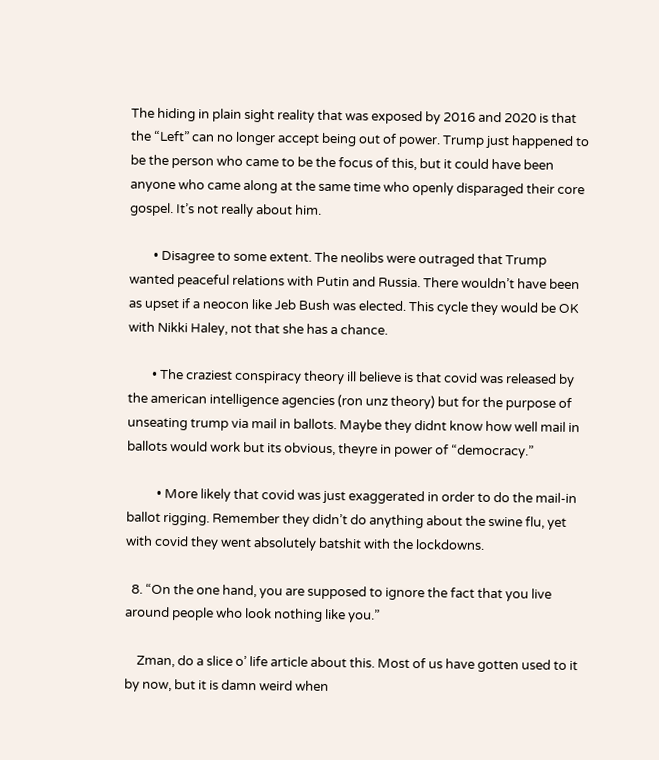The hiding in plain sight reality that was exposed by 2016 and 2020 is that the “Left” can no longer accept being out of power. Trump just happened to be the person who came to be the focus of this, but it could have been anyone who came along at the same time who openly disparaged their core gospel. It’s not really about him.

        • Disagree to some extent. The neolibs were outraged that Trump wanted peaceful relations with Putin and Russia. There wouldn’t have been as upset if a neocon like Jeb Bush was elected. This cycle they would be OK with Nikki Haley, not that she has a chance.

        • The craziest conspiracy theory ill believe is that covid was released by the american intelligence agencies (ron unz theory) but for the purpose of unseating trump via mail in ballots. Maybe they didnt know how well mail in ballots would work but its obvious, theyre in power of “democracy.”

          • More likely that covid was just exaggerated in order to do the mail-in ballot rigging. Remember they didn’t do anything about the swine flu, yet with covid they went absolutely batshit with the lockdowns.

  8. “On the one hand, you are supposed to ignore the fact that you live around people who look nothing like you.”

    Zman, do a slice o’ life article about this. Most of us have gotten used to it by now, but it is damn weird when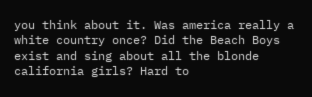you think about it. Was america really a white country once? Did the Beach Boys exist and sing about all the blonde california girls? Hard to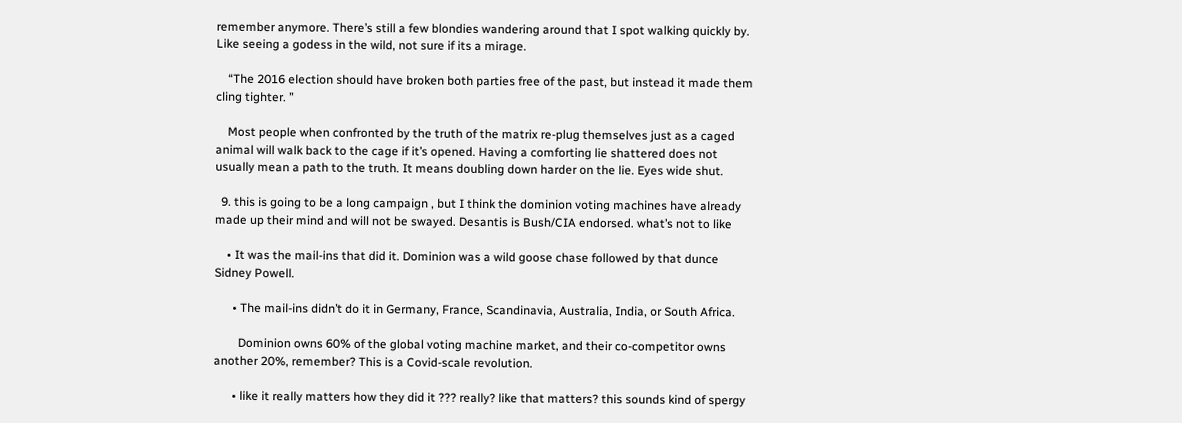remember anymore. There’s still a few blondies wandering around that I spot walking quickly by. Like seeing a godess in the wild, not sure if its a mirage.

    “The 2016 election should have broken both parties free of the past, but instead it made them cling tighter. ”

    Most people when confronted by the truth of the matrix re-plug themselves just as a caged animal will walk back to the cage if it’s opened. Having a comforting lie shattered does not usually mean a path to the truth. It means doubling down harder on the lie. Eyes wide shut.

  9. this is going to be a long campaign , but I think the dominion voting machines have already made up their mind and will not be swayed. Desantis is Bush/CIA endorsed. what’s not to like

    • It was the mail-ins that did it. Dominion was a wild goose chase followed by that dunce Sidney Powell.

      • The mail-ins didn’t do it in Germany, France, Scandinavia, Australia, India, or South Africa.

        Dominion owns 60% of the global voting machine market, and their co-competitor owns another 20%, remember? This is a Covid-scale revolution.

      • like it really matters how they did it ??? really? like that matters? this sounds kind of spergy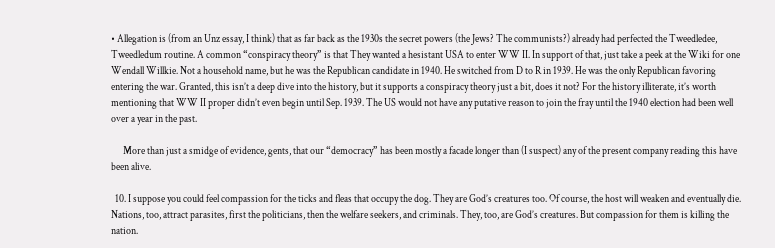• Allegation is (from an Unz essay, I think) that as far back as the 1930s the secret powers (the Jews? The communists?) already had perfected the Tweedledee, Tweedledum routine. A common “conspiracy theory” is that They wanted a hesistant USA to enter WW II. In support of that, just take a peek at the Wiki for one Wendall Willkie. Not a household name, but he was the Republican candidate in 1940. He switched from D to R in 1939. He was the only Republican favoring entering the war. Granted, this isn’t a deep dive into the history, but it supports a conspiracy theory just a bit, does it not? For the history illiterate, it’s worth mentioning that WW II proper didn’t even begin until Sep. 1939. The US would not have any putative reason to join the fray until the 1940 election had been well over a year in the past.

      More than just a smidge of evidence, gents, that our “democracy” has been mostly a facade longer than (I suspect) any of the present company reading this have been alive.

  10. I suppose you could feel compassion for the ticks and fleas that occupy the dog. They are God’s creatures too. Of course, the host will weaken and eventually die. Nations, too, attract parasites, first the politicians, then the welfare seekers, and criminals. They, too, are God’s creatures. But compassion for them is killing the nation.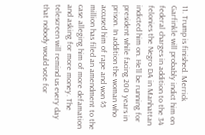11. Trump is finished. Merrick Garfinkle will probably indict him on federal charges in addition to the 34 felonies the Negro DA in Manhattan indicted him on. He’ll be running for president while facing 200 years in prison. In addition the woman who accused him of rape and won $5 million has filed an amendment to the case alleging him of more defamation and asking for more money. The telescreen will remind us every day that nobody would vote for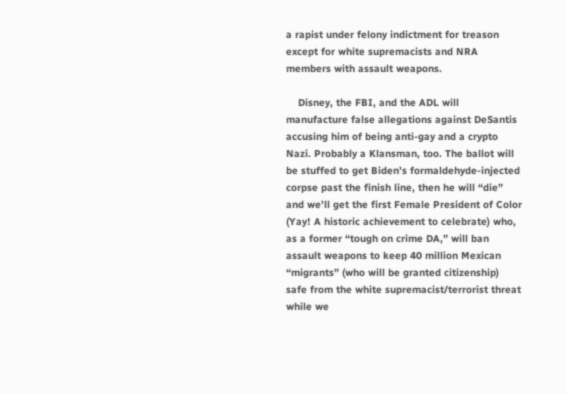a rapist under felony indictment for treason except for white supremacists and NRA members with assault weapons.

    Disney, the FBI, and the ADL will manufacture false allegations against DeSantis accusing him of being anti-gay and a crypto Nazi. Probably a Klansman, too. The ballot will be stuffed to get Biden’s formaldehyde-injected corpse past the finish line, then he will “die” and we’ll get the first Female President of Color (Yay! A historic achievement to celebrate) who, as a former “tough on crime DA,” will ban assault weapons to keep 40 million Mexican “migrants” (who will be granted citizenship) safe from the white supremacist/terrorist threat while we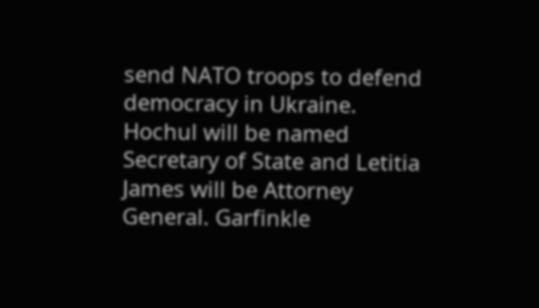send NATO troops to defend democracy in Ukraine. Hochul will be named Secretary of State and Letitia James will be Attorney General. Garfinkle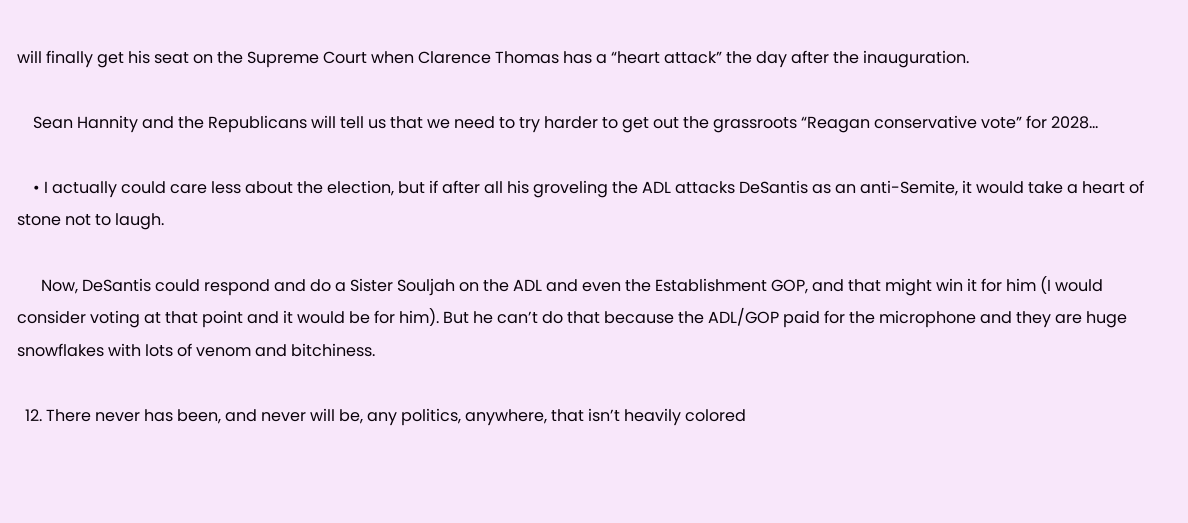will finally get his seat on the Supreme Court when Clarence Thomas has a “heart attack” the day after the inauguration.

    Sean Hannity and the Republicans will tell us that we need to try harder to get out the grassroots “Reagan conservative vote” for 2028…

    • I actually could care less about the election, but if after all his groveling the ADL attacks DeSantis as an anti-Semite, it would take a heart of stone not to laugh.

      Now, DeSantis could respond and do a Sister Souljah on the ADL and even the Establishment GOP, and that might win it for him (I would consider voting at that point and it would be for him). But he can’t do that because the ADL/GOP paid for the microphone and they are huge snowflakes with lots of venom and bitchiness.

  12. There never has been, and never will be, any politics, anywhere, that isn’t heavily colored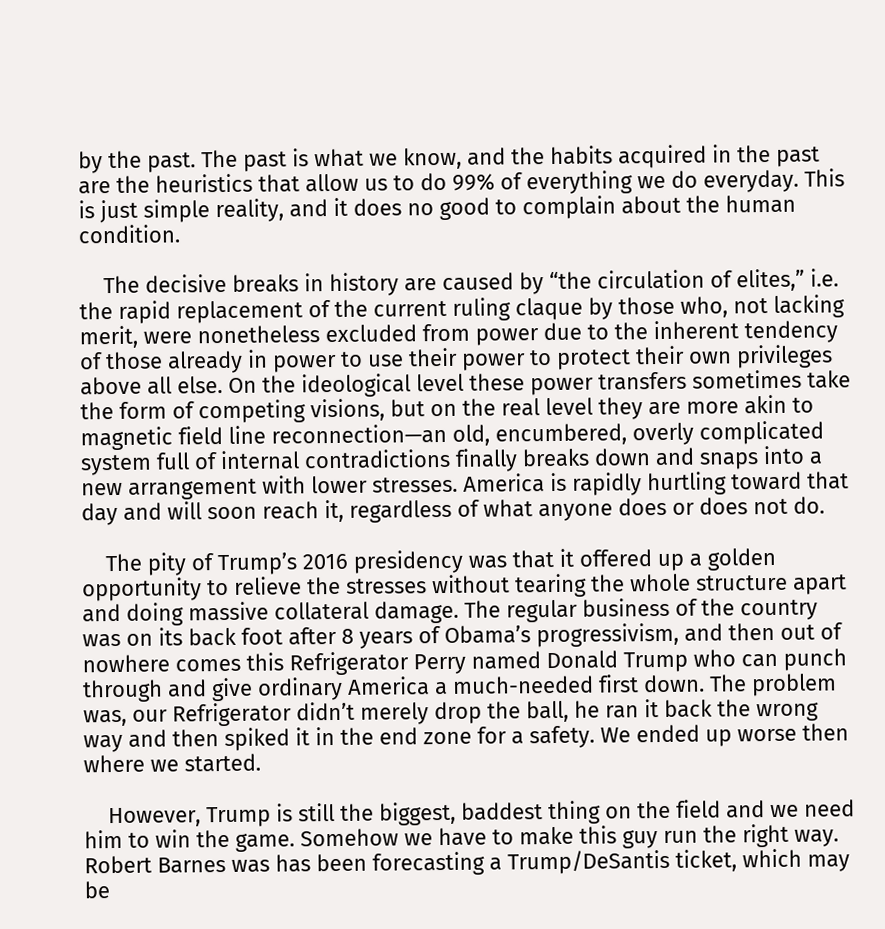by the past. The past is what we know, and the habits acquired in the past are the heuristics that allow us to do 99% of everything we do everyday. This is just simple reality, and it does no good to complain about the human condition.

    The decisive breaks in history are caused by “the circulation of elites,” i.e. the rapid replacement of the current ruling claque by those who, not lacking merit, were nonetheless excluded from power due to the inherent tendency of those already in power to use their power to protect their own privileges above all else. On the ideological level these power transfers sometimes take the form of competing visions, but on the real level they are more akin to magnetic field line reconnection—an old, encumbered, overly complicated system full of internal contradictions finally breaks down and snaps into a new arrangement with lower stresses. America is rapidly hurtling toward that day and will soon reach it, regardless of what anyone does or does not do.

    The pity of Trump’s 2016 presidency was that it offered up a golden opportunity to relieve the stresses without tearing the whole structure apart and doing massive collateral damage. The regular business of the country was on its back foot after 8 years of Obama’s progressivism, and then out of nowhere comes this Refrigerator Perry named Donald Trump who can punch through and give ordinary America a much-needed first down. The problem was, our Refrigerator didn’t merely drop the ball, he ran it back the wrong way and then spiked it in the end zone for a safety. We ended up worse then where we started.

    However, Trump is still the biggest, baddest thing on the field and we need him to win the game. Somehow we have to make this guy run the right way. Robert Barnes was has been forecasting a Trump/DeSantis ticket, which may be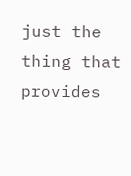just the thing that provides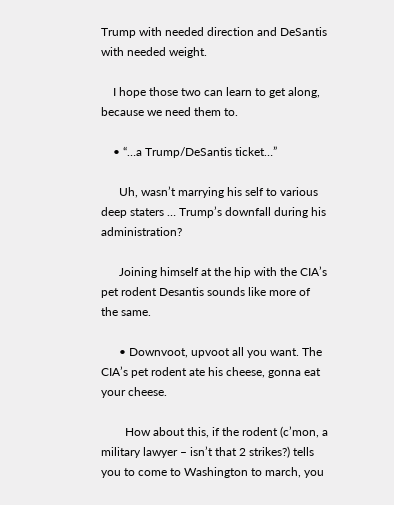Trump with needed direction and DeSantis with needed weight.

    I hope those two can learn to get along, because we need them to.

    • “…a Trump/DeSantis ticket…”

      Uh, wasn’t marrying his self to various deep staters … Trump’s downfall during his administration?

      Joining himself at the hip with the CIA’s pet rodent Desantis sounds like more of the same.

      • Downvoot, upvoot all you want. The CIA’s pet rodent ate his cheese, gonna eat your cheese.

        How about this, if the rodent (c’mon, a military lawyer – isn’t that 2 strikes?) tells you to come to Washington to march, you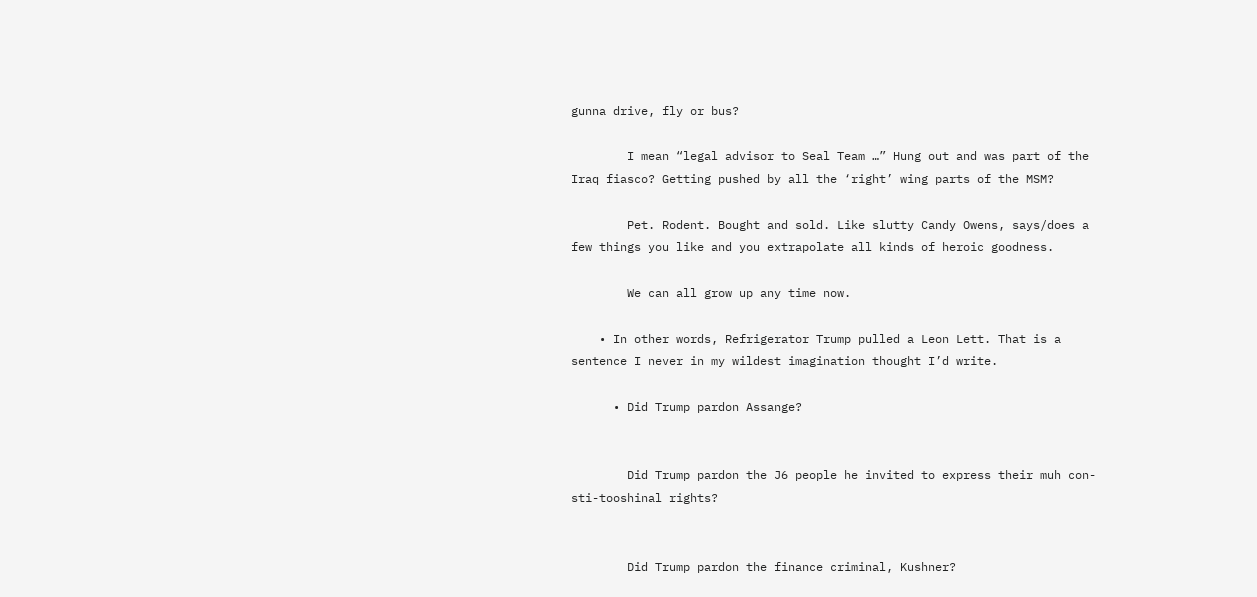gunna drive, fly or bus?

        I mean “legal advisor to Seal Team …” Hung out and was part of the Iraq fiasco? Getting pushed by all the ‘right’ wing parts of the MSM?

        Pet. Rodent. Bought and sold. Like slutty Candy Owens, says/does a few things you like and you extrapolate all kinds of heroic goodness.

        We can all grow up any time now.

    • In other words, Refrigerator Trump pulled a Leon Lett. That is a sentence I never in my wildest imagination thought I’d write.

      • Did Trump pardon Assange?


        Did Trump pardon the J6 people he invited to express their muh con-sti-tooshinal rights?


        Did Trump pardon the finance criminal, Kushner?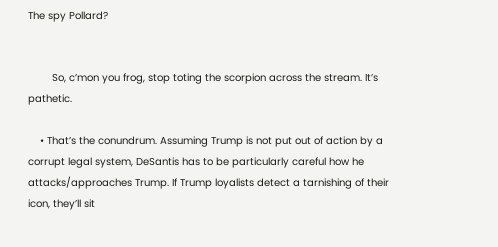The spy Pollard?


        So, c’mon you frog, stop toting the scorpion across the stream. It’s pathetic.

    • That’s the conundrum. Assuming Trump is not put out of action by a corrupt legal system, DeSantis has to be particularly careful how he attacks/approaches Trump. If Trump loyalists detect a tarnishing of their icon, they’ll sit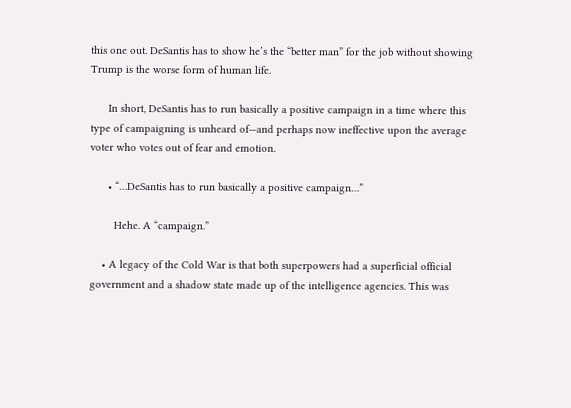this one out. DeSantis has to show he’s the “better man” for the job without showing Trump is the worse form of human life.

      In short, DeSantis has to run basically a positive campaign in a time where this type of campaigning is unheard of—and perhaps now ineffective upon the average voter who votes out of fear and emotion.

      • “…DeSantis has to run basically a positive campaign…”

        Hehe. A “campaign.”

    • A legacy of the Cold War is that both superpowers had a superficial official government and a shadow state made up of the intelligence agencies. This was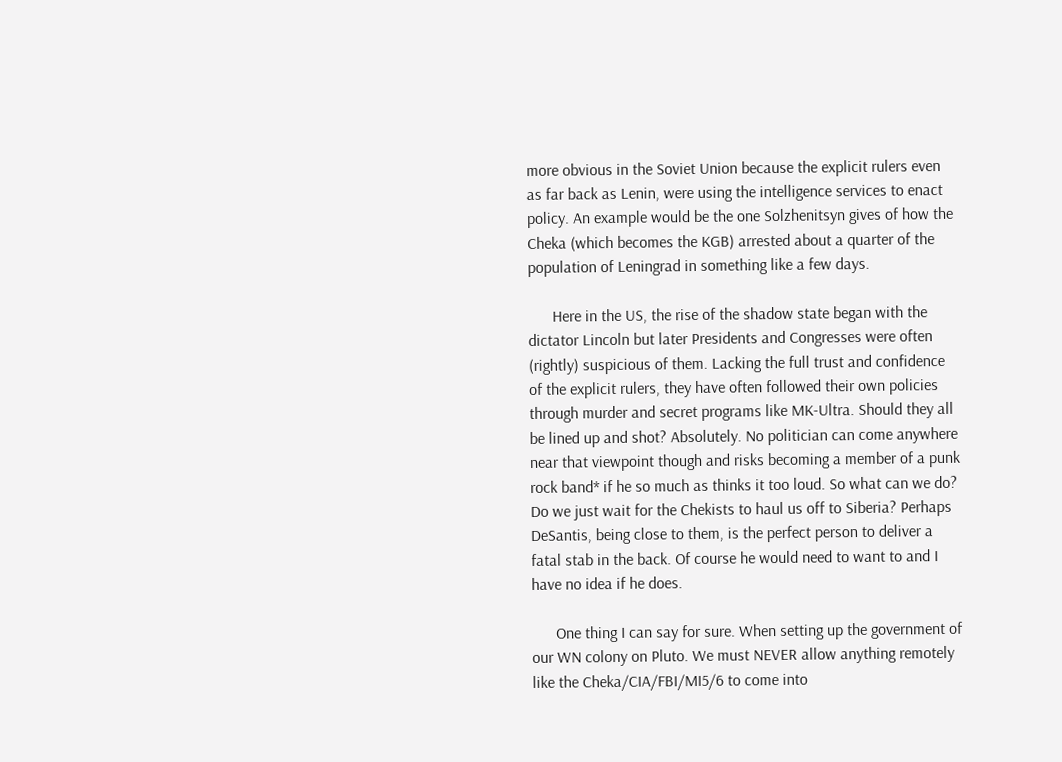more obvious in the Soviet Union because the explicit rulers even as far back as Lenin, were using the intelligence services to enact policy. An example would be the one Solzhenitsyn gives of how the Cheka (which becomes the KGB) arrested about a quarter of the population of Leningrad in something like a few days.

      Here in the US, the rise of the shadow state began with the dictator Lincoln but later Presidents and Congresses were often (rightly) suspicious of them. Lacking the full trust and confidence of the explicit rulers, they have often followed their own policies through murder and secret programs like MK-Ultra. Should they all be lined up and shot? Absolutely. No politician can come anywhere near that viewpoint though and risks becoming a member of a punk rock band* if he so much as thinks it too loud. So what can we do? Do we just wait for the Chekists to haul us off to Siberia? Perhaps DeSantis, being close to them, is the perfect person to deliver a fatal stab in the back. Of course he would need to want to and I have no idea if he does.

      One thing I can say for sure. When setting up the government of our WN colony on Pluto. We must NEVER allow anything remotely like the Cheka/CIA/FBI/MI5/6 to come into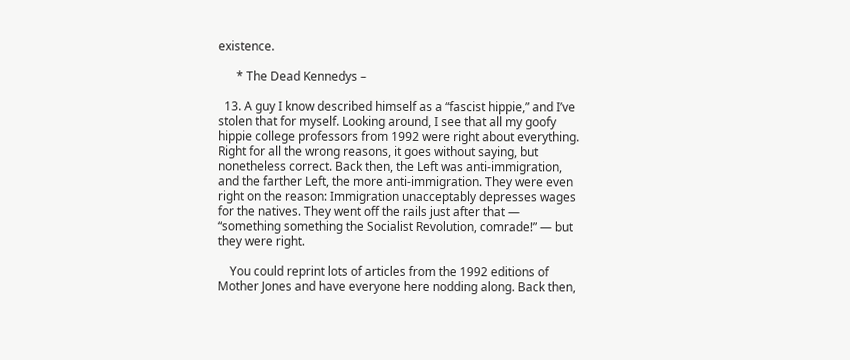existence.

      * The Dead Kennedys –

  13. A guy I know described himself as a “fascist hippie,” and I’ve stolen that for myself. Looking around, I see that all my goofy hippie college professors from 1992 were right about everything. Right for all the wrong reasons, it goes without saying, but nonetheless correct. Back then, the Left was anti-immigration, and the farther Left, the more anti-immigration. They were even right on the reason: Immigration unacceptably depresses wages for the natives. They went off the rails just after that — “something something the Socialist Revolution, comrade!” — but they were right.

    You could reprint lots of articles from the 1992 editions of Mother Jones and have everyone here nodding along. Back then,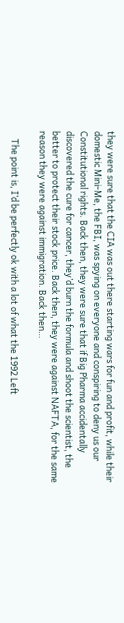they were sure that the CIA was out there starting wars for fun and profit, while their domestic Mini-Me, the FBI, was spying on everyone and conspiring to deny us our Constitutional rights. Back then, they were sure that if Big Pharma accidentally discovered the cure for cancer, they’d burn the formula and shoot the scientist, the better to protect their stock price. Back then, they were against NAFTA, for the same reason they were against immigration. Back then…

    The point is, I’d be perfectly ok with a lot of what the 1992 Left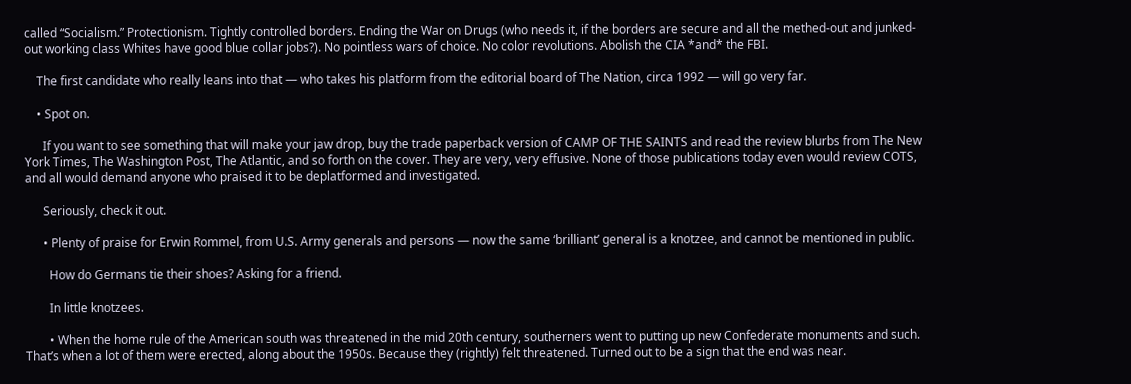called “Socialism.” Protectionism. Tightly controlled borders. Ending the War on Drugs (who needs it, if the borders are secure and all the methed-out and junked-out working class Whites have good blue collar jobs?). No pointless wars of choice. No color revolutions. Abolish the CIA *and* the FBI.

    The first candidate who really leans into that — who takes his platform from the editorial board of The Nation, circa 1992 — will go very far.

    • Spot on.

      If you want to see something that will make your jaw drop, buy the trade paperback version of CAMP OF THE SAINTS and read the review blurbs from The New York Times, The Washington Post, The Atlantic, and so forth on the cover. They are very, very effusive. None of those publications today even would review COTS, and all would demand anyone who praised it to be deplatformed and investigated.

      Seriously, check it out.

      • Plenty of praise for Erwin Rommel, from U.S. Army generals and persons — now the same ‘brilliant’ general is a knotzee, and cannot be mentioned in public.

        How do Germans tie their shoes? Asking for a friend.

        In little knotzees.

        • When the home rule of the American south was threatened in the mid 20th century, southerners went to putting up new Confederate monuments and such. That’s when a lot of them were erected, along about the 1950s. Because they (rightly) felt threatened. Turned out to be a sign that the end was near.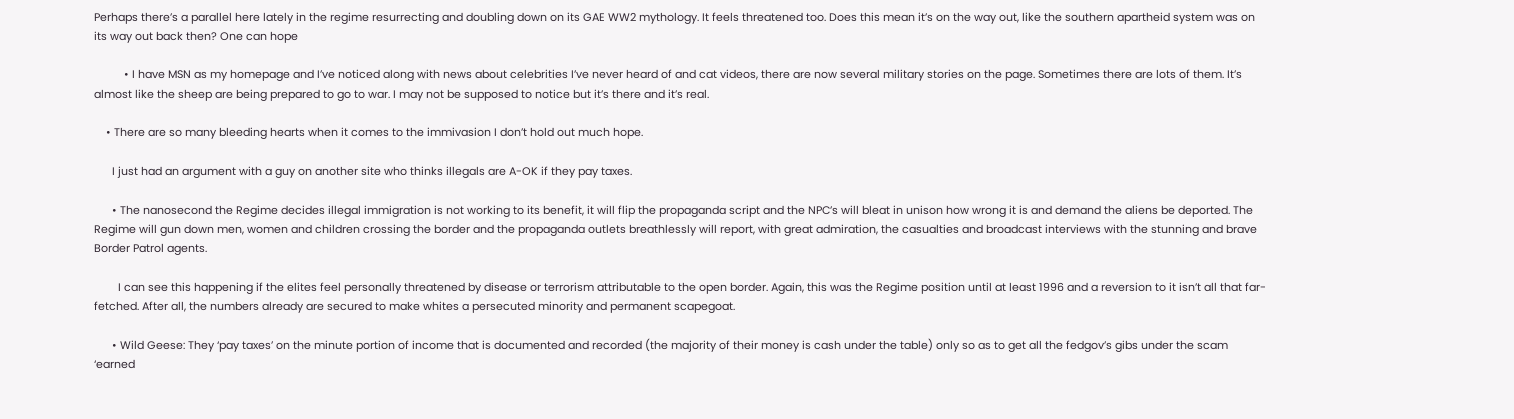Perhaps there’s a parallel here lately in the regime resurrecting and doubling down on its GAE WW2 mythology. It feels threatened too. Does this mean it’s on the way out, like the southern apartheid system was on its way out back then? One can hope

          • I have MSN as my homepage and I’ve noticed along with news about celebrities I’ve never heard of and cat videos, there are now several military stories on the page. Sometimes there are lots of them. It’s almost like the sheep are being prepared to go to war. I may not be supposed to notice but it’s there and it’s real.

    • There are so many bleeding hearts when it comes to the immivasion I don’t hold out much hope.

      I just had an argument with a guy on another site who thinks illegals are A-OK if they pay taxes.

      • The nanosecond the Regime decides illegal immigration is not working to its benefit, it will flip the propaganda script and the NPC’s will bleat in unison how wrong it is and demand the aliens be deported. The Regime will gun down men, women and children crossing the border and the propaganda outlets breathlessly will report, with great admiration, the casualties and broadcast interviews with the stunning and brave Border Patrol agents.

        I can see this happening if the elites feel personally threatened by disease or terrorism attributable to the open border. Again, this was the Regime position until at least 1996 and a reversion to it isn’t all that far-fetched. After all, the numbers already are secured to make whites a persecuted minority and permanent scapegoat.

      • Wild Geese: They ‘pay taxes’ on the minute portion of income that is documented and recorded (the majority of their money is cash under the table) only so as to get all the fedgov’s gibs under the scam ‘earned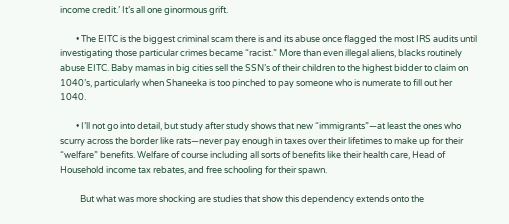income credit.’ It’s all one ginormous grift.

        • The EITC is the biggest criminal scam there is and its abuse once flagged the most IRS audits until investigating those particular crimes became “racist.” More than even illegal aliens, blacks routinely abuse EITC. Baby mamas in big cities sell the SSN’s of their children to the highest bidder to claim on 1040’s, particularly when Shaneeka is too pinched to pay someone who is numerate to fill out her 1040.

        • I’ll not go into detail, but study after study shows that new “immigrants”—at least the ones who scurry across the border like rats—never pay enough in taxes over their lifetimes to make up for their “welfare” benefits. Welfare of course including all sorts of benefits like their health care, Head of Household income tax rebates, and free schooling for their spawn.

          But what was more shocking are studies that show this dependency extends onto the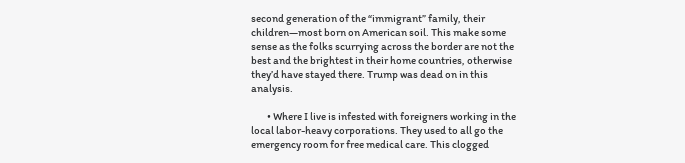second generation of the “immigrant” family, their children—most born on American soil. This make some sense as the folks scurrying across the border are not the best and the brightest in their home countries, otherwise they’d have stayed there. Trump was dead on in this analysis.

        • Where I live is infested with foreigners working in the local labor-heavy corporations. They used to all go the emergency room for free medical care. This clogged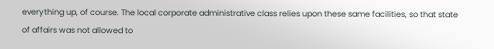everything up, of course. The local corporate administrative class relies upon these same facilities, so that state of affairs was not allowed to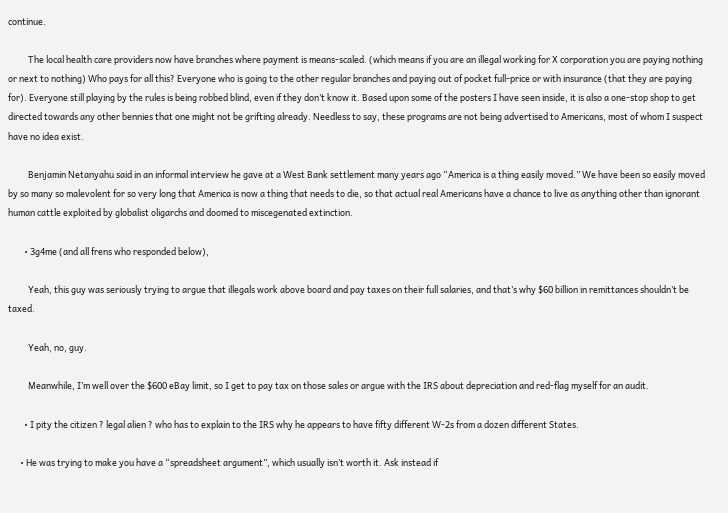continue.

          The local health care providers now have branches where payment is means-scaled. (which means if you are an illegal working for X corporation you are paying nothing or next to nothing) Who pays for all this? Everyone who is going to the other regular branches and paying out of pocket full-price or with insurance (that they are paying for). Everyone still playing by the rules is being robbed blind, even if they don’t know it. Based upon some of the posters I have seen inside, it is also a one-stop shop to get directed towards any other bennies that one might not be grifting already. Needless to say, these programs are not being advertised to Americans, most of whom I suspect have no idea exist.

          Benjamin Netanyahu said in an informal interview he gave at a West Bank settlement many years ago “America is a thing easily moved.” We have been so easily moved by so many so malevolent for so very long that America is now a thing that needs to die, so that actual real Americans have a chance to live as anything other than ignorant human cattle exploited by globalist oligarchs and doomed to miscegenated extinction.

        • 3g4me (and all frens who responded below),

          Yeah, this guy was seriously trying to argue that illegals work above board and pay taxes on their full salaries, and that’s why $60 billion in remittances shouldn’t be taxed.

          Yeah, no, guy.

          Meanwhile, I’m well over the $600 eBay limit, so I get to pay tax on those sales or argue with the IRS about depreciation and red-flag myself for an audit.

        • I pity the citizen ? legal alien ? who has to explain to the IRS why he appears to have fifty different W-2s from a dozen different States.

      • He was trying to make you have a “spreadsheet argument”, which usually isn’t worth it. Ask instead if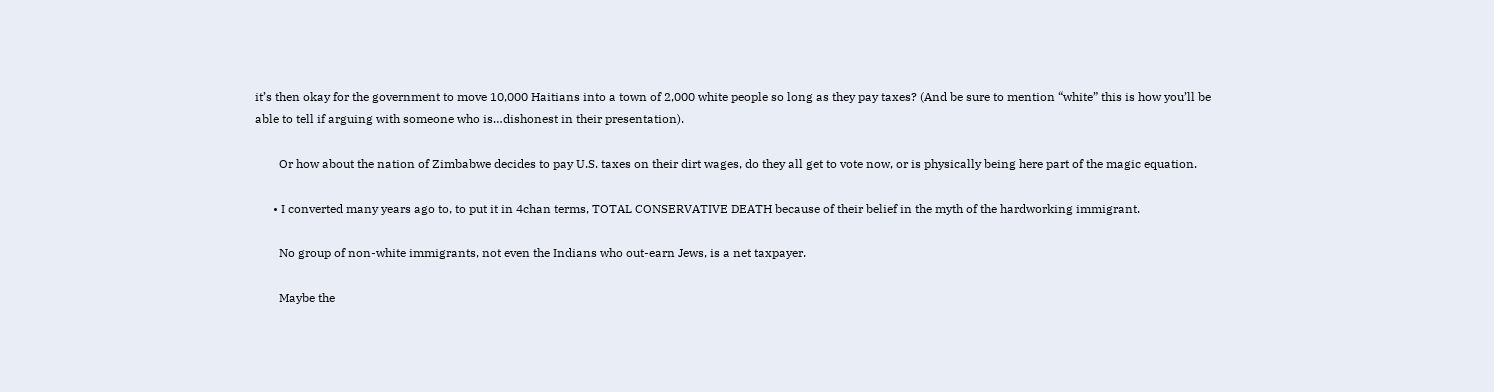it’s then okay for the government to move 10,000 Haitians into a town of 2,000 white people so long as they pay taxes? (And be sure to mention “white” this is how you’ll be able to tell if arguing with someone who is…dishonest in their presentation).

        Or how about the nation of Zimbabwe decides to pay U.S. taxes on their dirt wages, do they all get to vote now, or is physically being here part of the magic equation.

      • I converted many years ago to, to put it in 4chan terms, TOTAL CONSERVATIVE DEATH because of their belief in the myth of the hardworking immigrant.

        No group of non-white immigrants, not even the Indians who out-earn Jews, is a net taxpayer.

        Maybe the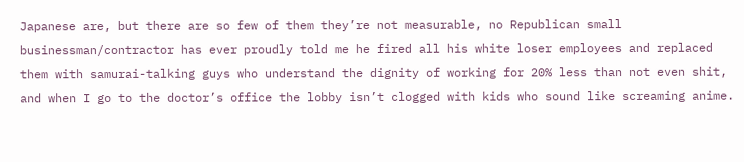Japanese are, but there are so few of them they’re not measurable, no Republican small businessman/contractor has ever proudly told me he fired all his white loser employees and replaced them with samurai-talking guys who understand the dignity of working for 20% less than not even shit, and when I go to the doctor’s office the lobby isn’t clogged with kids who sound like screaming anime.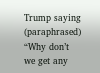Trump saying (paraphrased) “Why don’t we get any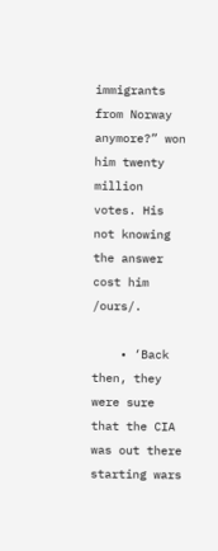immigrants from Norway anymore?” won him twenty million votes. His not knowing the answer cost him /ours/.

    • ‘Back then, they were sure that the CIA was out there starting wars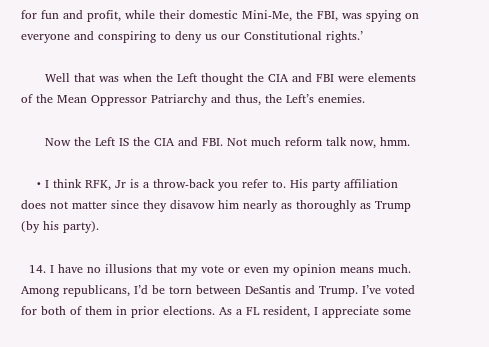for fun and profit, while their domestic Mini-Me, the FBI, was spying on everyone and conspiring to deny us our Constitutional rights.’

      Well that was when the Left thought the CIA and FBI were elements of the Mean Oppressor Patriarchy and thus, the Left’s enemies.

      Now the Left IS the CIA and FBI. Not much reform talk now, hmm.

    • I think RFK, Jr is a throw-back you refer to. His party affiliation does not matter since they disavow him nearly as thoroughly as Trump (by his party).

  14. I have no illusions that my vote or even my opinion means much. Among republicans, I’d be torn between DeSantis and Trump. I’ve voted for both of them in prior elections. As a FL resident, I appreciate some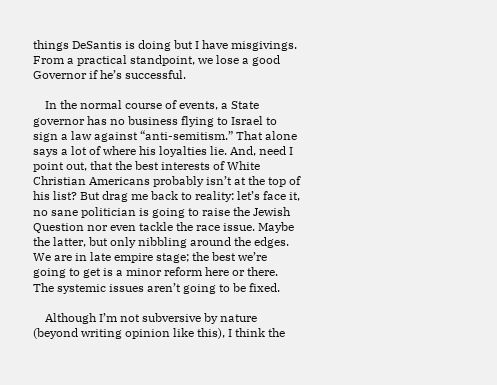things DeSantis is doing but I have misgivings. From a practical standpoint, we lose a good Governor if he’s successful.

    In the normal course of events, a State governor has no business flying to Israel to sign a law against “anti-semitism.” That alone says a lot of where his loyalties lie. And, need I point out, that the best interests of White Christian Americans probably isn’t at the top of his list? But drag me back to reality: let’s face it, no sane politician is going to raise the Jewish Question nor even tackle the race issue. Maybe the latter, but only nibbling around the edges. We are in late empire stage; the best we’re going to get is a minor reform here or there. The systemic issues aren’t going to be fixed.

    Although I’m not subversive by nature (beyond writing opinion like this), I think the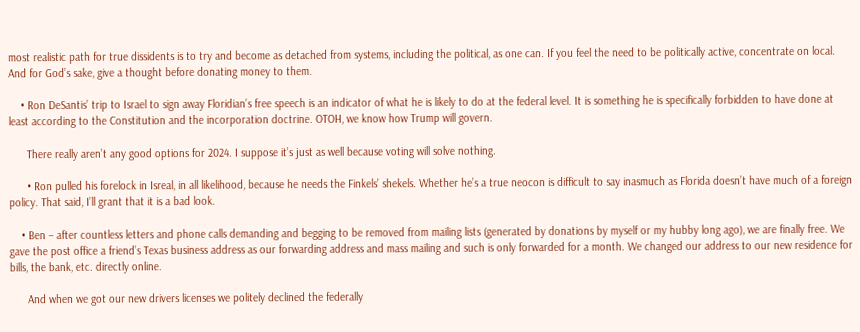most realistic path for true dissidents is to try and become as detached from systems, including the political, as one can. If you feel the need to be politically active, concentrate on local. And for God’s sake, give a thought before donating money to them.

    • Ron DeSantis’ trip to Israel to sign away Floridian’s free speech is an indicator of what he is likely to do at the federal level. It is something he is specifically forbidden to have done at least according to the Constitution and the incorporation doctrine. OTOH, we know how Trump will govern.

      There really aren’t any good options for 2024. I suppose it’s just as well because voting will solve nothing.

      • Ron pulled his forelock in Isreal, in all likelihood, because he needs the Finkels’ shekels. Whether he’s a true neocon is difficult to say inasmuch as Florida doesn’t have much of a foreign policy. That said, I’ll grant that it is a bad look.

    • Ben – after countless letters and phone calls demanding and begging to be removed from mailing lists (generated by donations by myself or my hubby long ago), we are finally free. We gave the post office a friend’s Texas business address as our forwarding address and mass mailing and such is only forwarded for a month. We changed our address to our new residence for bills, the bank, etc. directly online.

      And when we got our new drivers licenses we politely declined the federally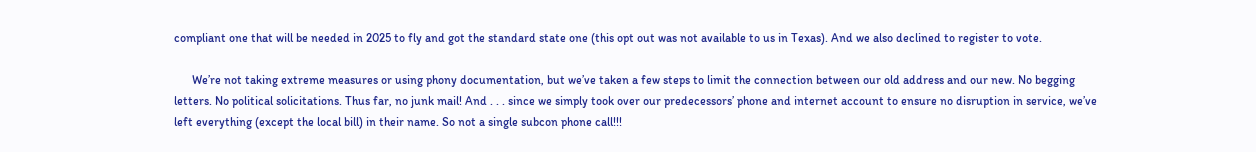compliant one that will be needed in 2025 to fly and got the standard state one (this opt out was not available to us in Texas). And we also declined to register to vote.

      We’re not taking extreme measures or using phony documentation, but we’ve taken a few steps to limit the connection between our old address and our new. No begging letters. No political solicitations. Thus far, no junk mail! And . . . since we simply took over our predecessors’ phone and internet account to ensure no disruption in service, we’ve left everything (except the local bill) in their name. So not a single subcon phone call!!!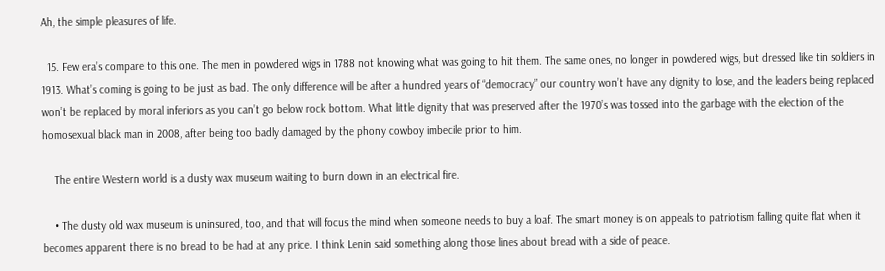Ah, the simple pleasures of life.

  15. Few era’s compare to this one. The men in powdered wigs in 1788 not knowing what was going to hit them. The same ones, no longer in powdered wigs, but dressed like tin soldiers in 1913. What’s coming is going to be just as bad. The only difference will be after a hundred years of “democracy” our country won’t have any dignity to lose, and the leaders being replaced won’t be replaced by moral inferiors as you can’t go below rock bottom. What little dignity that was preserved after the 1970’s was tossed into the garbage with the election of the homosexual black man in 2008, after being too badly damaged by the phony cowboy imbecile prior to him.

    The entire Western world is a dusty wax museum waiting to burn down in an electrical fire.

    • The dusty old wax museum is uninsured, too, and that will focus the mind when someone needs to buy a loaf. The smart money is on appeals to patriotism falling quite flat when it becomes apparent there is no bread to be had at any price. I think Lenin said something along those lines about bread with a side of peace.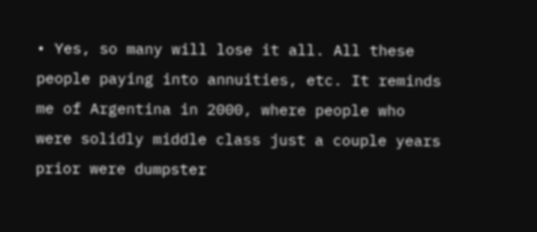• Yes, so many will lose it all. All these people paying into annuities, etc. It reminds me of Argentina in 2000, where people who were solidly middle class just a couple years prior were dumpster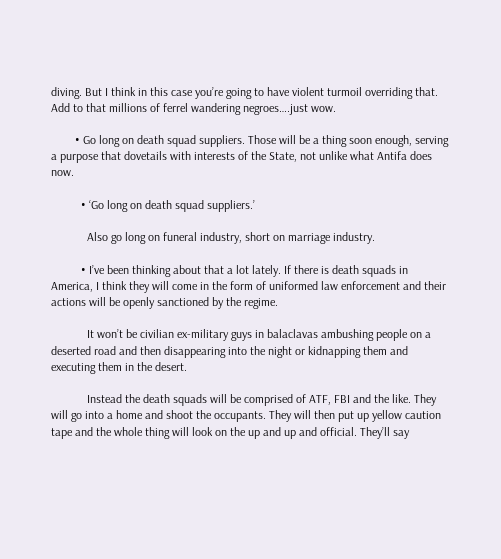diving. But I think in this case you’re going to have violent turmoil overriding that. Add to that millions of ferrel wandering negroes….just wow.

        • Go long on death squad suppliers. Those will be a thing soon enough, serving a purpose that dovetails with interests of the State, not unlike what Antifa does now.

          • ‘Go long on death squad suppliers.’

            Also go long on funeral industry, short on marriage industry.

          • I’ve been thinking about that a lot lately. If there is death squads in America, I think they will come in the form of uniformed law enforcement and their actions will be openly sanctioned by the regime.

            It won’t be civilian ex-military guys in balaclavas ambushing people on a deserted road and then disappearing into the night or kidnapping them and executing them in the desert.

            Instead the death squads will be comprised of ATF, FBI and the like. They will go into a home and shoot the occupants. They will then put up yellow caution tape and the whole thing will look on the up and up and official. They’ll say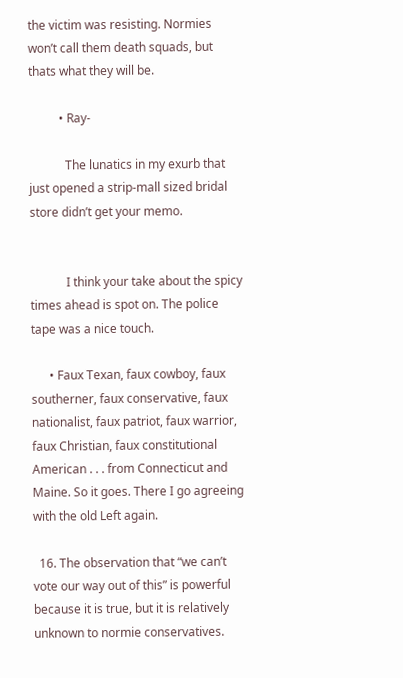the victim was resisting. Normies won’t call them death squads, but thats what they will be.

          • Ray-

            The lunatics in my exurb that just opened a strip-mall sized bridal store didn’t get your memo.


            I think your take about the spicy times ahead is spot on. The police tape was a nice touch.

      • Faux Texan, faux cowboy, faux southerner, faux conservative, faux nationalist, faux patriot, faux warrior, faux Christian, faux constitutional American . . . from Connecticut and Maine. So it goes. There I go agreeing with the old Left again.

  16. The observation that “we can’t vote our way out of this” is powerful because it is true, but it is relatively unknown to normie conservatives.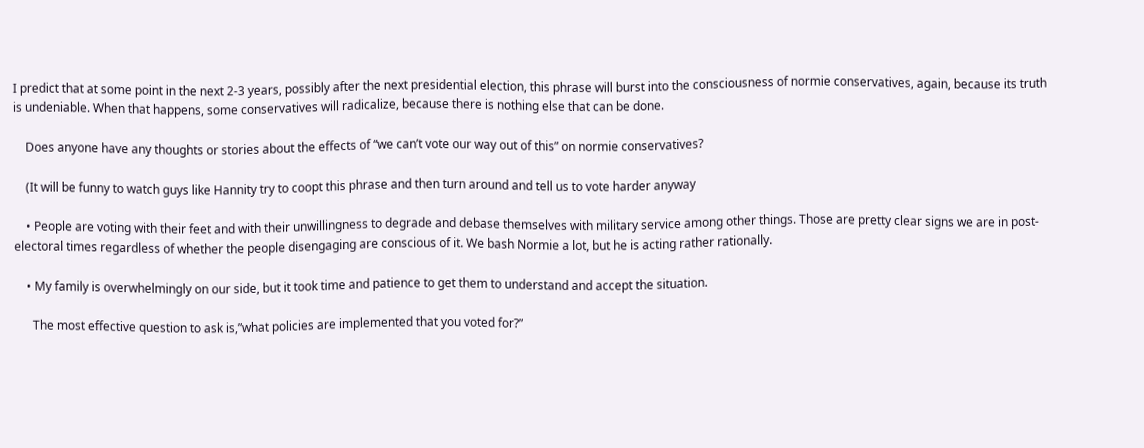I predict that at some point in the next 2-3 years, possibly after the next presidential election, this phrase will burst into the consciousness of normie conservatives, again, because its truth is undeniable. When that happens, some conservatives will radicalize, because there is nothing else that can be done.

    Does anyone have any thoughts or stories about the effects of “we can’t vote our way out of this” on normie conservatives?

    (It will be funny to watch guys like Hannity try to coopt this phrase and then turn around and tell us to vote harder anyway

    • People are voting with their feet and with their unwillingness to degrade and debase themselves with military service among other things. Those are pretty clear signs we are in post-electoral times regardless of whether the people disengaging are conscious of it. We bash Normie a lot, but he is acting rather rationally.

    • My family is overwhelmingly on our side, but it took time and patience to get them to understand and accept the situation.

      The most effective question to ask is,”what policies are implemented that you voted for?”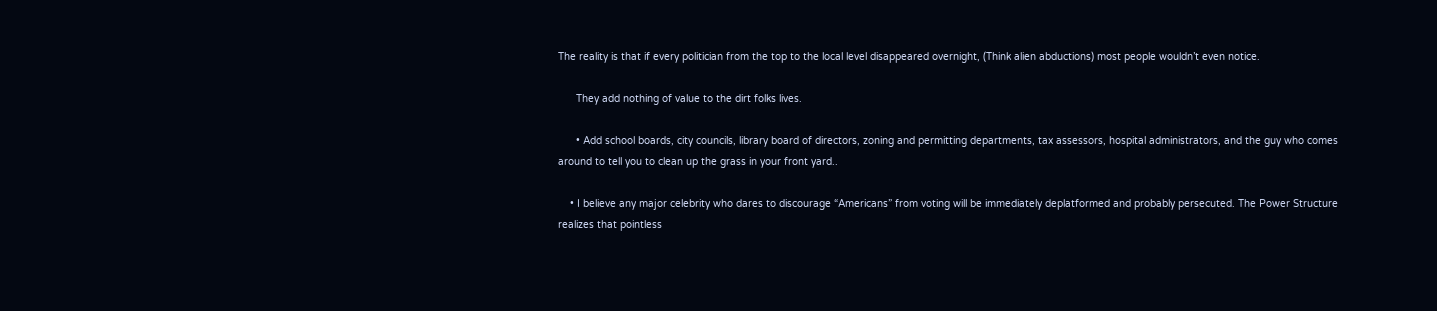The reality is that if every politician from the top to the local level disappeared overnight, (Think alien abductions) most people wouldn’t even notice.

      They add nothing of value to the dirt folks lives.

      • Add school boards, city councils, library board of directors, zoning and permitting departments, tax assessors, hospital administrators, and the guy who comes around to tell you to clean up the grass in your front yard..

    • I believe any major celebrity who dares to discourage “Americans” from voting will be immediately deplatformed and probably persecuted. The Power Structure realizes that pointless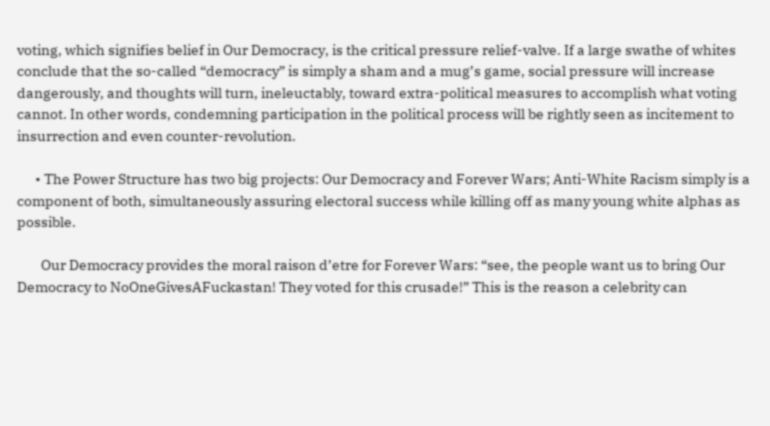voting, which signifies belief in Our Democracy, is the critical pressure relief-valve. If a large swathe of whites conclude that the so-called “democracy” is simply a sham and a mug’s game, social pressure will increase dangerously, and thoughts will turn, ineleuctably, toward extra-political measures to accomplish what voting cannot. In other words, condemning participation in the political process will be rightly seen as incitement to insurrection and even counter-revolution.

      • The Power Structure has two big projects: Our Democracy and Forever Wars; Anti-White Racism simply is a component of both, simultaneously assuring electoral success while killing off as many young white alphas as possible.

        Our Democracy provides the moral raison d’etre for Forever Wars: “see, the people want us to bring Our Democracy to NoOneGivesAFuckastan! They voted for this crusade!” This is the reason a celebrity can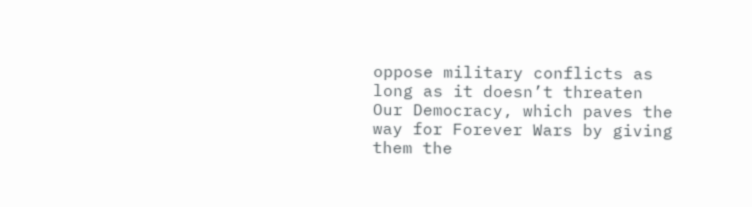oppose military conflicts as long as it doesn’t threaten Our Democracy, which paves the way for Forever Wars by giving them the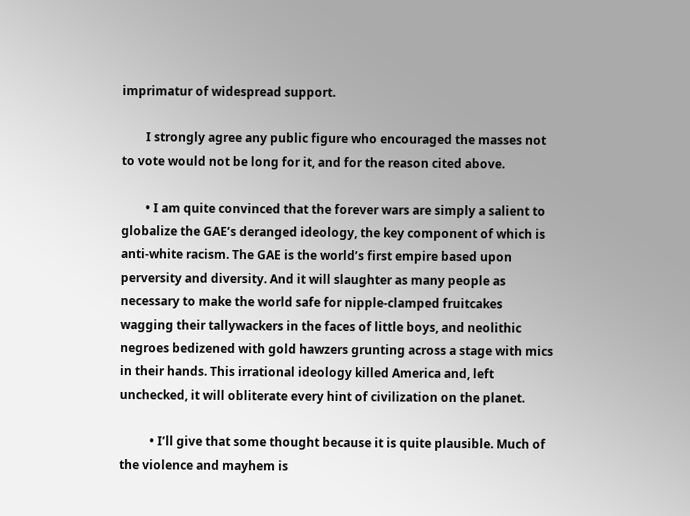imprimatur of widespread support.

        I strongly agree any public figure who encouraged the masses not to vote would not be long for it, and for the reason cited above.

        • I am quite convinced that the forever wars are simply a salient to globalize the GAE’s deranged ideology, the key component of which is anti-white racism. The GAE is the world’s first empire based upon perversity and diversity. And it will slaughter as many people as necessary to make the world safe for nipple-clamped fruitcakes wagging their tallywackers in the faces of little boys, and neolithic negroes bedizened with gold hawzers grunting across a stage with mics in their hands. This irrational ideology killed America and, left unchecked, it will obliterate every hint of civilization on the planet.

          • I’ll give that some thought because it is quite plausible. Much of the violence and mayhem is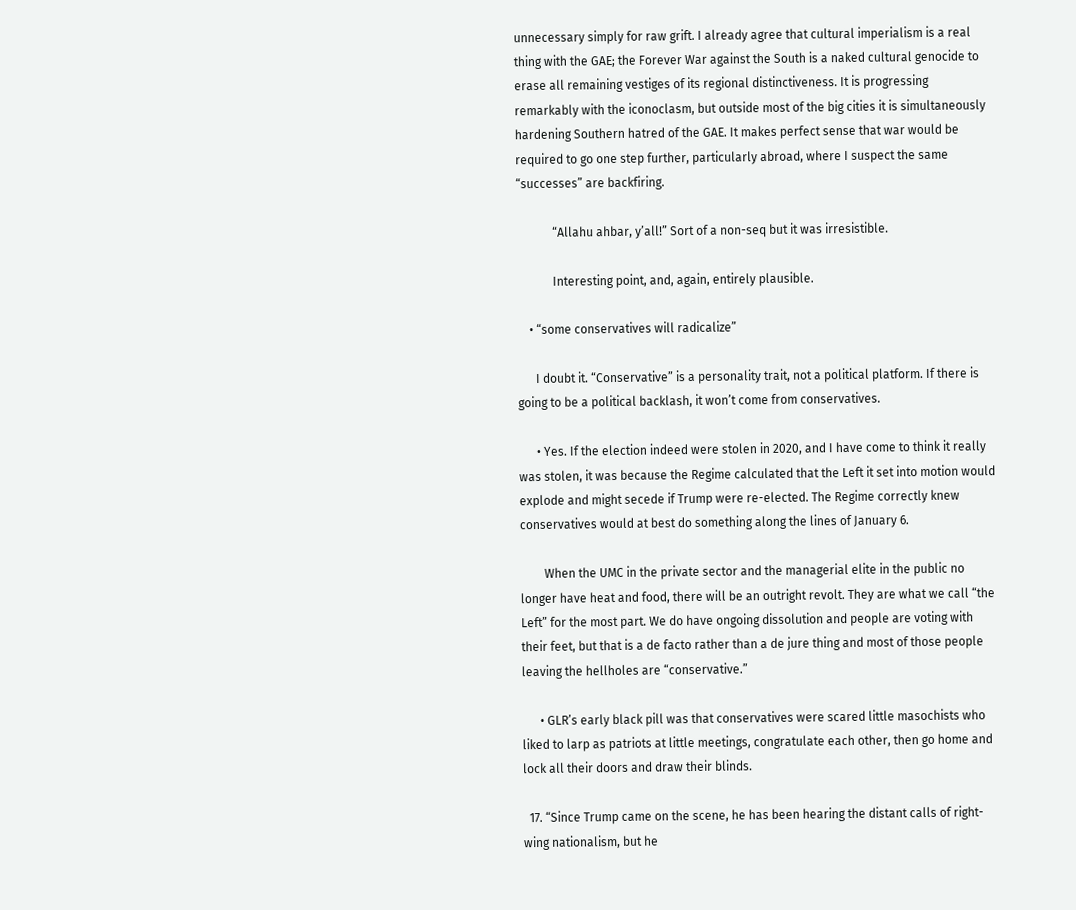unnecessary simply for raw grift. I already agree that cultural imperialism is a real thing with the GAE; the Forever War against the South is a naked cultural genocide to erase all remaining vestiges of its regional distinctiveness. It is progressing remarkably with the iconoclasm, but outside most of the big cities it is simultaneously hardening Southern hatred of the GAE. It makes perfect sense that war would be required to go one step further, particularly abroad, where I suspect the same “successes” are backfiring.

            “Allahu ahbar, y’all!” Sort of a non-seq but it was irresistible.

            Interesting point, and, again, entirely plausible.

    • “some conservatives will radicalize”

      I doubt it. “Conservative” is a personality trait, not a political platform. If there is going to be a political backlash, it won’t come from conservatives.

      • Yes. If the election indeed were stolen in 2020, and I have come to think it really was stolen, it was because the Regime calculated that the Left it set into motion would explode and might secede if Trump were re-elected. The Regime correctly knew conservatives would at best do something along the lines of January 6.

        When the UMC in the private sector and the managerial elite in the public no longer have heat and food, there will be an outright revolt. They are what we call “the Left” for the most part. We do have ongoing dissolution and people are voting with their feet, but that is a de facto rather than a de jure thing and most of those people leaving the hellholes are “conservative.”

      • GLR’s early black pill was that conservatives were scared little masochists who liked to larp as patriots at little meetings, congratulate each other, then go home and lock all their doors and draw their blinds.

  17. “Since Trump came on the scene, he has been hearing the distant calls of right-wing nationalism, but he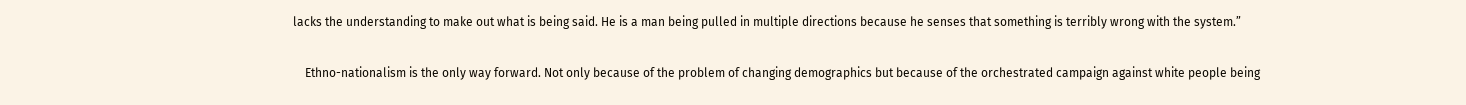lacks the understanding to make out what is being said. He is a man being pulled in multiple directions because he senses that something is terribly wrong with the system.”

    Ethno-nationalism is the only way forward. Not only because of the problem of changing demographics but because of the orchestrated campaign against white people being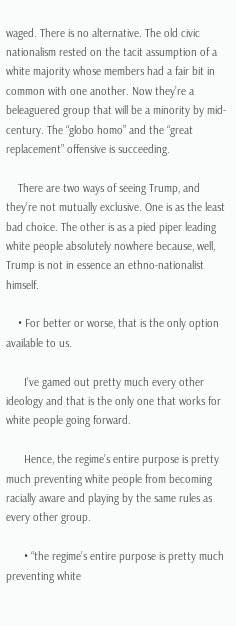waged. There is no alternative. The old civic nationalism rested on the tacit assumption of a white majority whose members had a fair bit in common with one another. Now they’re a beleaguered group that will be a minority by mid-century. The “globo homo” and the “great replacement” offensive is succeeding.

    There are two ways of seeing Trump, and they’re not mutually exclusive. One is as the least bad choice. The other is as a pied piper leading white people absolutely nowhere because, well, Trump is not in essence an ethno-nationalist himself.

    • For better or worse, that is the only option available to us.

      I’ve gamed out pretty much every other ideology and that is the only one that works for white people going forward.

      Hence, the regime’s entire purpose is pretty much preventing white people from becoming racially aware and playing by the same rules as every other group.

      • “the regime’s entire purpose is pretty much preventing white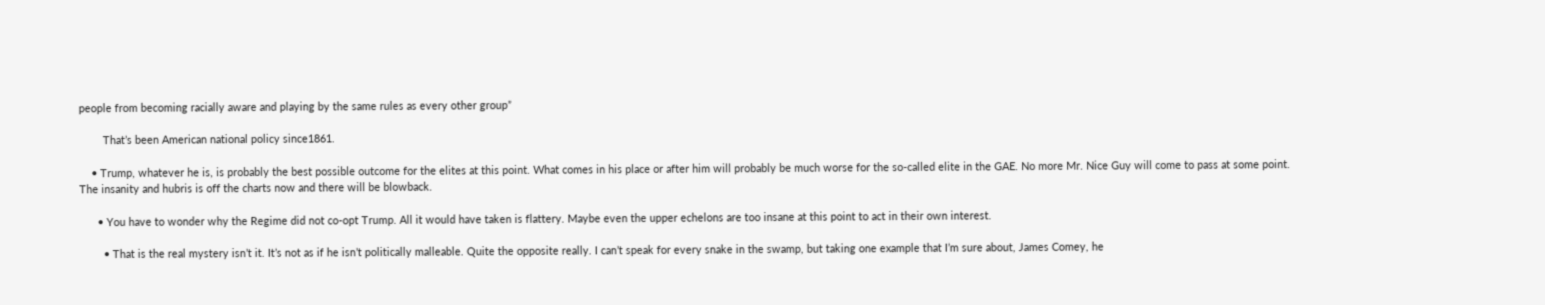people from becoming racially aware and playing by the same rules as every other group”

        That’s been American national policy since1861.

    • Trump, whatever he is, is probably the best possible outcome for the elites at this point. What comes in his place or after him will probably be much worse for the so-called elite in the GAE. No more Mr. Nice Guy will come to pass at some point. The insanity and hubris is off the charts now and there will be blowback.

      • You have to wonder why the Regime did not co-opt Trump. All it would have taken is flattery. Maybe even the upper echelons are too insane at this point to act in their own interest.

        • That is the real mystery isn’t it. It’s not as if he isn’t politically malleable. Quite the opposite really. I can’t speak for every snake in the swamp, but taking one example that I’m sure about, James Comey, he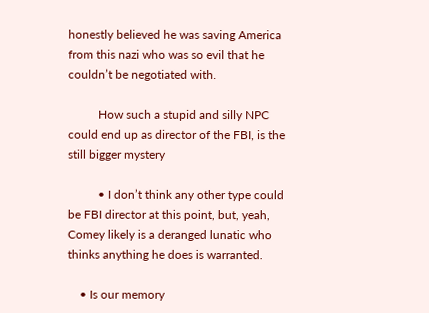honestly believed he was saving America from this nazi who was so evil that he couldn’t be negotiated with.

          How such a stupid and silly NPC could end up as director of the FBI, is the still bigger mystery

          • I don’t think any other type could be FBI director at this point, but, yeah, Comey likely is a deranged lunatic who thinks anything he does is warranted.

    • Is our memory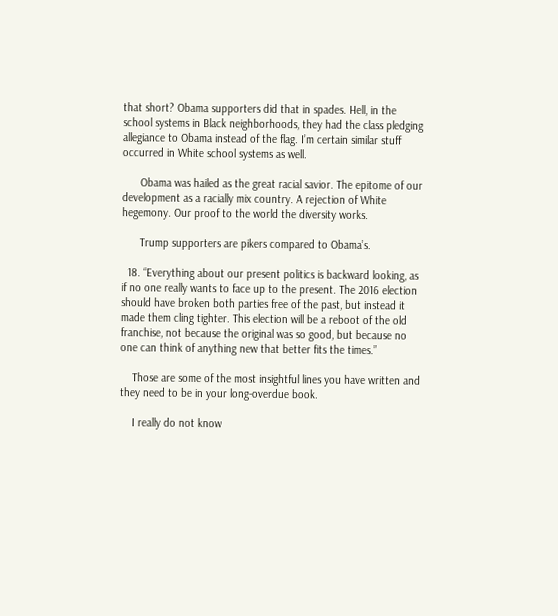that short? Obama supporters did that in spades. Hell, in the school systems in Black neighborhoods, they had the class pledging allegiance to Obama instead of the flag. I’m certain similar stuff occurred in White school systems as well.

      Obama was hailed as the great racial savior. The epitome of our development as a racially mix country. A rejection of White hegemony. Our proof to the world the diversity works.

      Trump supporters are pikers compared to Obama’s.

  18. “Everything about our present politics is backward looking, as if no one really wants to face up to the present. The 2016 election should have broken both parties free of the past, but instead it made them cling tighter. This election will be a reboot of the old franchise, not because the original was so good, but because no one can think of anything new that better fits the times.”

    Those are some of the most insightful lines you have written and they need to be in your long-overdue book.

    I really do not know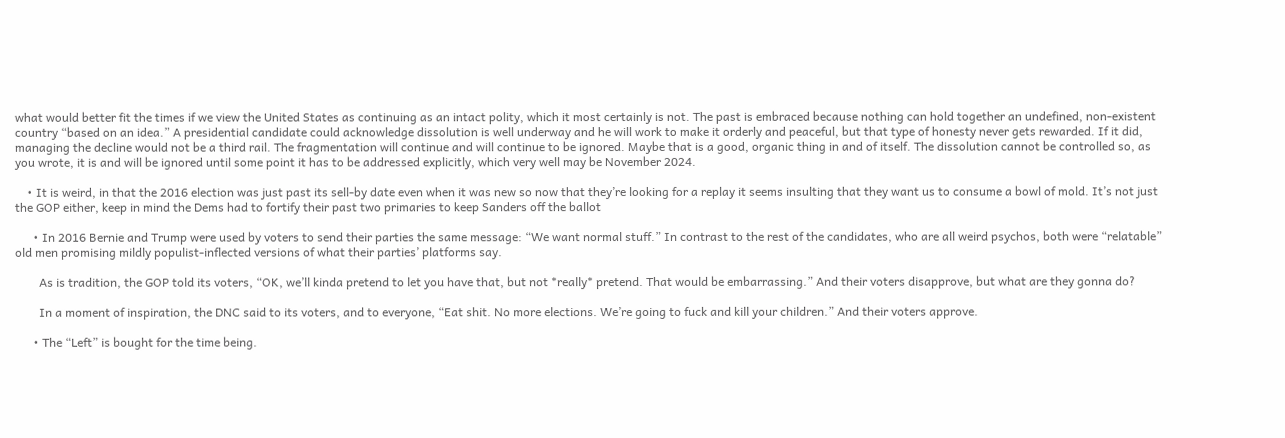what would better fit the times if we view the United States as continuing as an intact polity, which it most certainly is not. The past is embraced because nothing can hold together an undefined, non-existent country “based on an idea.” A presidential candidate could acknowledge dissolution is well underway and he will work to make it orderly and peaceful, but that type of honesty never gets rewarded. If it did, managing the decline would not be a third rail. The fragmentation will continue and will continue to be ignored. Maybe that is a good, organic thing in and of itself. The dissolution cannot be controlled so, as you wrote, it is and will be ignored until some point it has to be addressed explicitly, which very well may be November 2024.

    • It is weird, in that the 2016 election was just past its sell-by date even when it was new so now that they’re looking for a replay it seems insulting that they want us to consume a bowl of mold. It’s not just the GOP either, keep in mind the Dems had to fortify their past two primaries to keep Sanders off the ballot

      • In 2016 Bernie and Trump were used by voters to send their parties the same message: “We want normal stuff.” In contrast to the rest of the candidates, who are all weird psychos, both were “relatable” old men promising mildly populist-inflected versions of what their parties’ platforms say.

        As is tradition, the GOP told its voters, “OK, we’ll kinda pretend to let you have that, but not *really* pretend. That would be embarrassing.” And their voters disapprove, but what are they gonna do?

        In a moment of inspiration, the DNC said to its voters, and to everyone, “Eat shit. No more elections. We’re going to fuck and kill your children.” And their voters approve.

      • The “Left” is bought for the time being.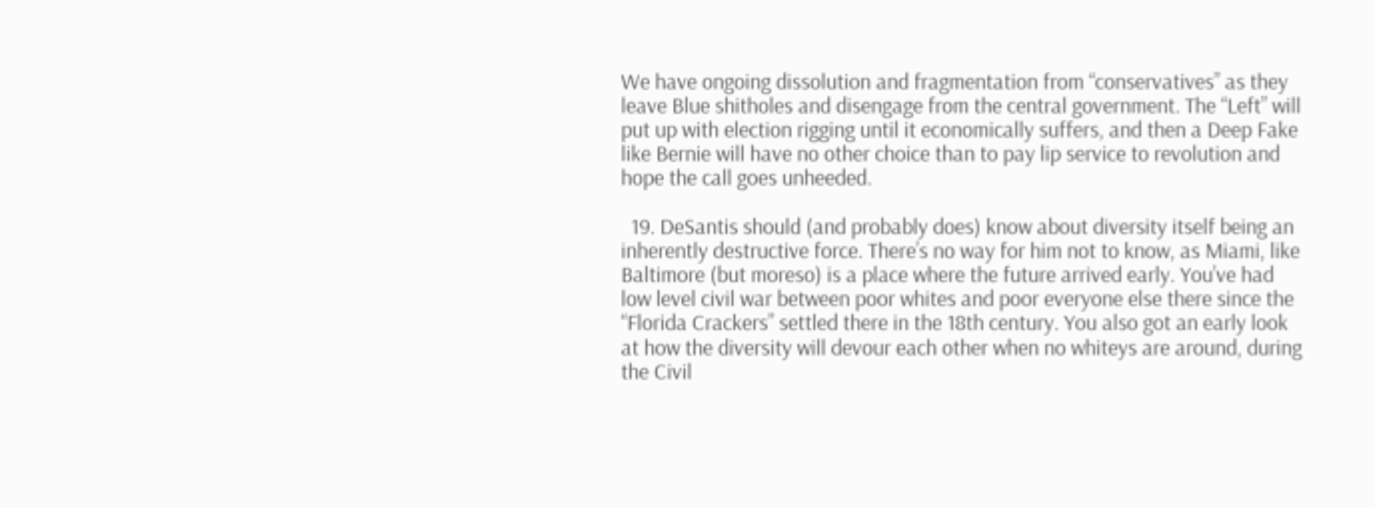We have ongoing dissolution and fragmentation from “conservatives” as they leave Blue shitholes and disengage from the central government. The “Left” will put up with election rigging until it economically suffers, and then a Deep Fake like Bernie will have no other choice than to pay lip service to revolution and hope the call goes unheeded.

  19. DeSantis should (and probably does) know about diversity itself being an inherently destructive force. There’s no way for him not to know, as Miami, like Baltimore (but moreso) is a place where the future arrived early. You’ve had low level civil war between poor whites and poor everyone else there since the “Florida Crackers” settled there in the 18th century. You also got an early look at how the diversity will devour each other when no whiteys are around, during the Civil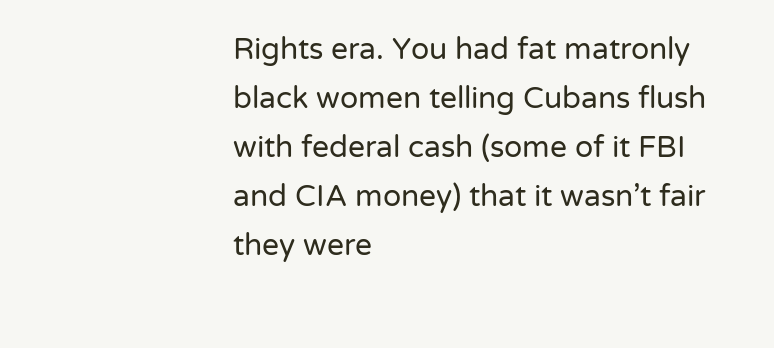Rights era. You had fat matronly black women telling Cubans flush with federal cash (some of it FBI and CIA money) that it wasn’t fair they were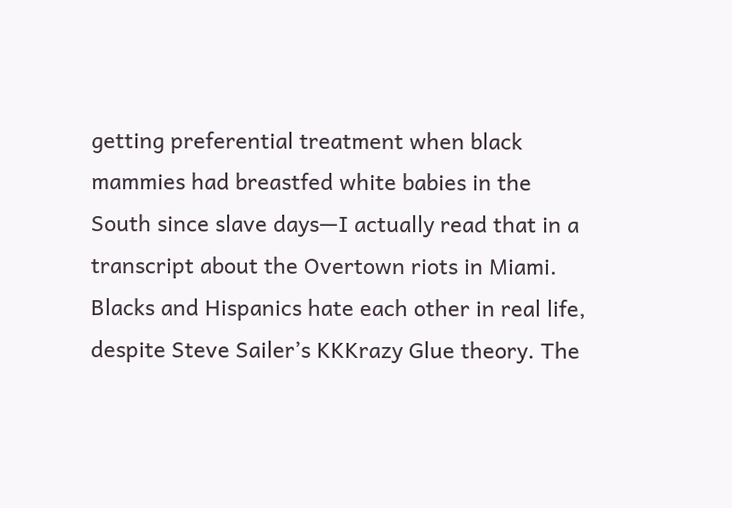getting preferential treatment when black mammies had breastfed white babies in the South since slave days—I actually read that in a transcript about the Overtown riots in Miami. Blacks and Hispanics hate each other in real life, despite Steve Sailer’s KKKrazy Glue theory. The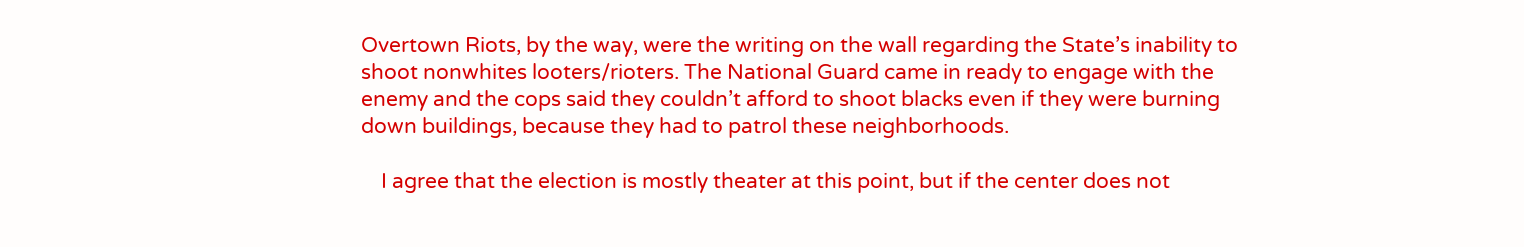Overtown Riots, by the way, were the writing on the wall regarding the State’s inability to shoot nonwhites looters/rioters. The National Guard came in ready to engage with the enemy and the cops said they couldn’t afford to shoot blacks even if they were burning down buildings, because they had to patrol these neighborhoods.

    I agree that the election is mostly theater at this point, but if the center does not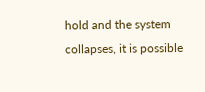hold and the system collapses, it is possible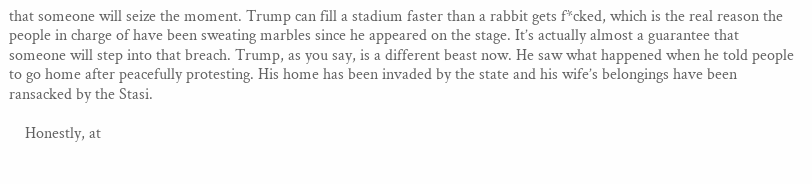that someone will seize the moment. Trump can fill a stadium faster than a rabbit gets f*cked, which is the real reason the people in charge of have been sweating marbles since he appeared on the stage. It’s actually almost a guarantee that someone will step into that breach. Trump, as you say, is a different beast now. He saw what happened when he told people to go home after peacefully protesting. His home has been invaded by the state and his wife’s belongings have been ransacked by the Stasi.

    Honestly, at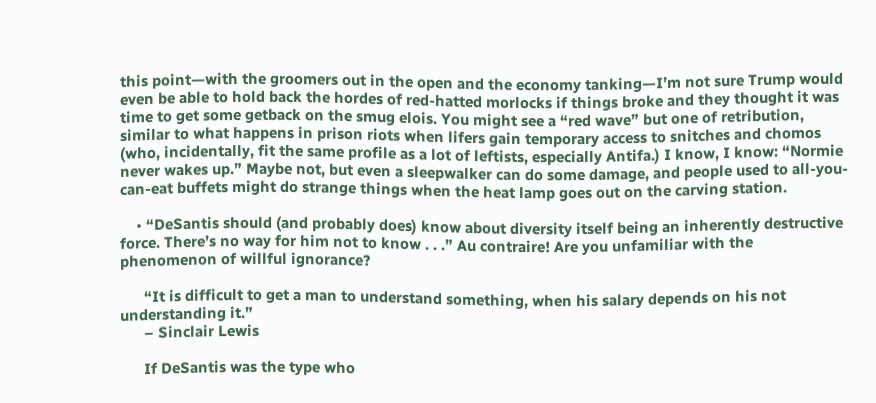this point—with the groomers out in the open and the economy tanking—I’m not sure Trump would even be able to hold back the hordes of red-hatted morlocks if things broke and they thought it was time to get some getback on the smug elois. You might see a “red wave” but one of retribution, similar to what happens in prison riots when lifers gain temporary access to snitches and chomos (who, incidentally, fit the same profile as a lot of leftists, especially Antifa.) I know, I know: “Normie never wakes up.” Maybe not, but even a sleepwalker can do some damage, and people used to all-you-can-eat buffets might do strange things when the heat lamp goes out on the carving station.

    • “DeSantis should (and probably does) know about diversity itself being an inherently destructive force. There’s no way for him not to know . . .” Au contraire! Are you unfamiliar with the phenomenon of willful ignorance?

      “It is difficult to get a man to understand something, when his salary depends on his not understanding it.”
      – Sinclair Lewis

      If DeSantis was the type who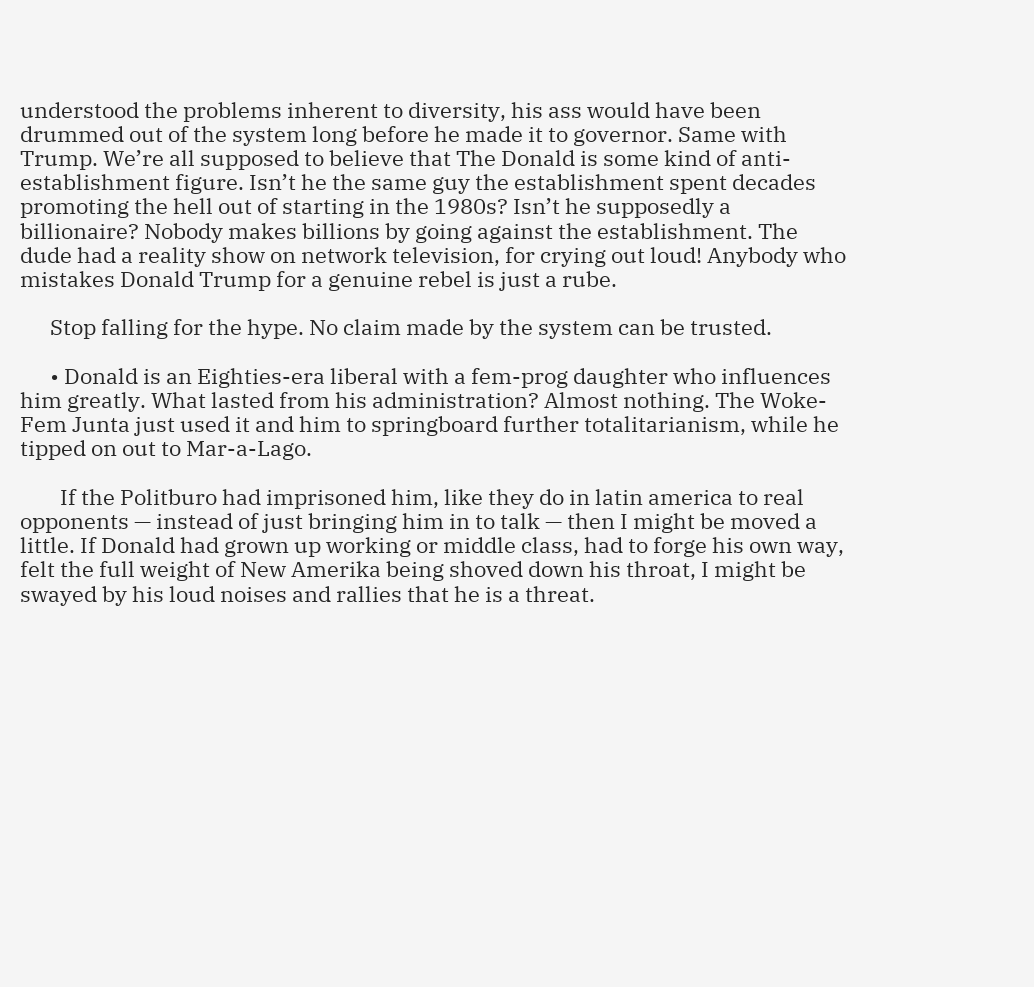understood the problems inherent to diversity, his ass would have been drummed out of the system long before he made it to governor. Same with Trump. We’re all supposed to believe that The Donald is some kind of anti-establishment figure. Isn’t he the same guy the establishment spent decades promoting the hell out of starting in the 1980s? Isn’t he supposedly a billionaire? Nobody makes billions by going against the establishment. The dude had a reality show on network television, for crying out loud! Anybody who mistakes Donald Trump for a genuine rebel is just a rube.

      Stop falling for the hype. No claim made by the system can be trusted.

      • Donald is an Eighties-era liberal with a fem-prog daughter who influences him greatly. What lasted from his administration? Almost nothing. The Woke-Fem Junta just used it and him to springboard further totalitarianism, while he tipped on out to Mar-a-Lago.

        If the Politburo had imprisoned him, like they do in latin america to real opponents — instead of just bringing him in to talk — then I might be moved a little. If Donald had grown up working or middle class, had to forge his own way, felt the full weight of New Amerika being shoved down his throat, I might be swayed by his loud noises and rallies that he is a threat.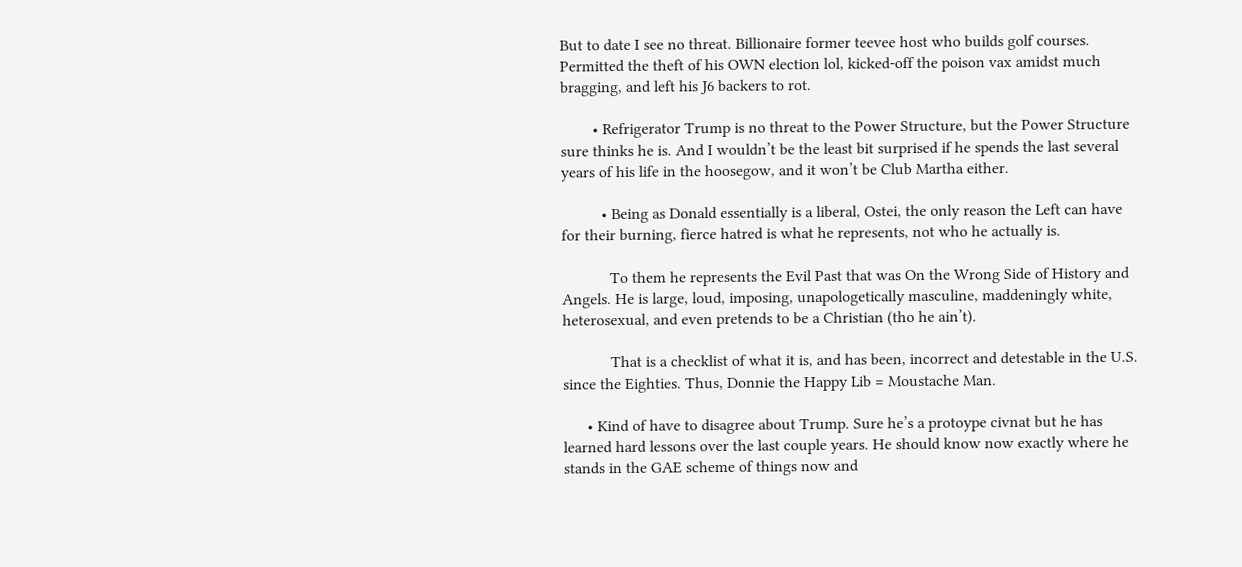But to date I see no threat. Billionaire former teevee host who builds golf courses. Permitted the theft of his OWN election lol, kicked-off the poison vax amidst much bragging, and left his J6 backers to rot.

        • Refrigerator Trump is no threat to the Power Structure, but the Power Structure sure thinks he is. And I wouldn’t be the least bit surprised if he spends the last several years of his life in the hoosegow, and it won’t be Club Martha either.

          • Being as Donald essentially is a liberal, Ostei, the only reason the Left can have for their burning, fierce hatred is what he represents, not who he actually is.

            To them he represents the Evil Past that was On the Wrong Side of History and Angels. He is large, loud, imposing, unapologetically masculine, maddeningly white, heterosexual, and even pretends to be a Christian (tho he ain’t).

            That is a checklist of what it is, and has been, incorrect and detestable in the U.S. since the Eighties. Thus, Donnie the Happy Lib = Moustache Man.

      • Kind of have to disagree about Trump. Sure he’s a protoype civnat but he has learned hard lessons over the last couple years. He should know now exactly where he stands in the GAE scheme of things now and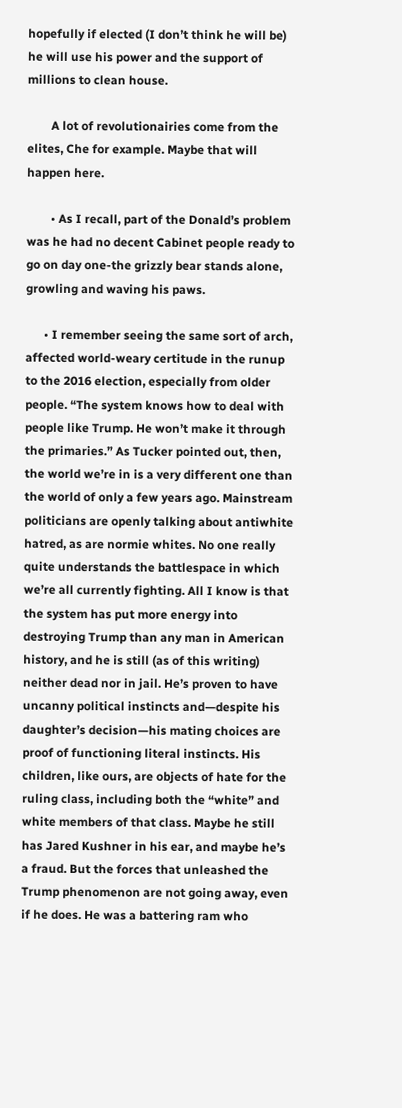hopefully if elected (I don’t think he will be) he will use his power and the support of millions to clean house.

        A lot of revolutionairies come from the elites, Che for example. Maybe that will happen here.

        • As I recall, part of the Donald’s problem was he had no decent Cabinet people ready to go on day one-the grizzly bear stands alone, growling and waving his paws.

      • I remember seeing the same sort of arch, affected world-weary certitude in the runup to the 2016 election, especially from older people. “The system knows how to deal with people like Trump. He won’t make it through the primaries.” As Tucker pointed out, then, the world we’re in is a very different one than the world of only a few years ago. Mainstream politicians are openly talking about antiwhite hatred, as are normie whites. No one really quite understands the battlespace in which we’re all currently fighting. All I know is that the system has put more energy into destroying Trump than any man in American history, and he is still (as of this writing) neither dead nor in jail. He’s proven to have uncanny political instincts and—despite his daughter’s decision—his mating choices are proof of functioning literal instincts. His children, like ours, are objects of hate for the ruling class, including both the “white” and white members of that class. Maybe he still has Jared Kushner in his ear, and maybe he’s a fraud. But the forces that unleashed the Trump phenomenon are not going away, even if he does. He was a battering ram who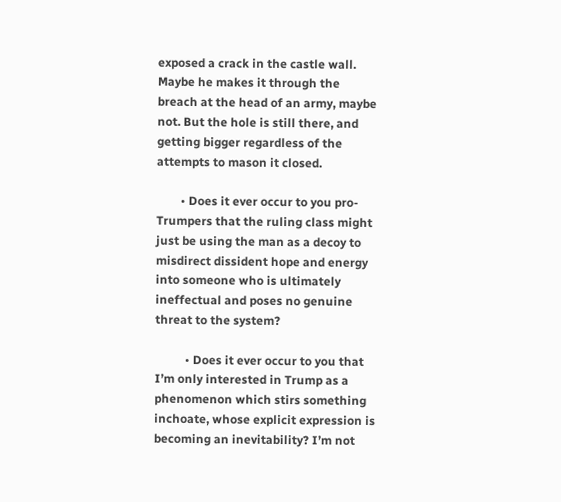exposed a crack in the castle wall. Maybe he makes it through the breach at the head of an army, maybe not. But the hole is still there, and getting bigger regardless of the attempts to mason it closed.

        • Does it ever occur to you pro-Trumpers that the ruling class might just be using the man as a decoy to misdirect dissident hope and energy into someone who is ultimately ineffectual and poses no genuine threat to the system?

          • Does it ever occur to you that I’m only interested in Trump as a phenomenon which stirs something inchoate, whose explicit expression is becoming an inevitability? I’m not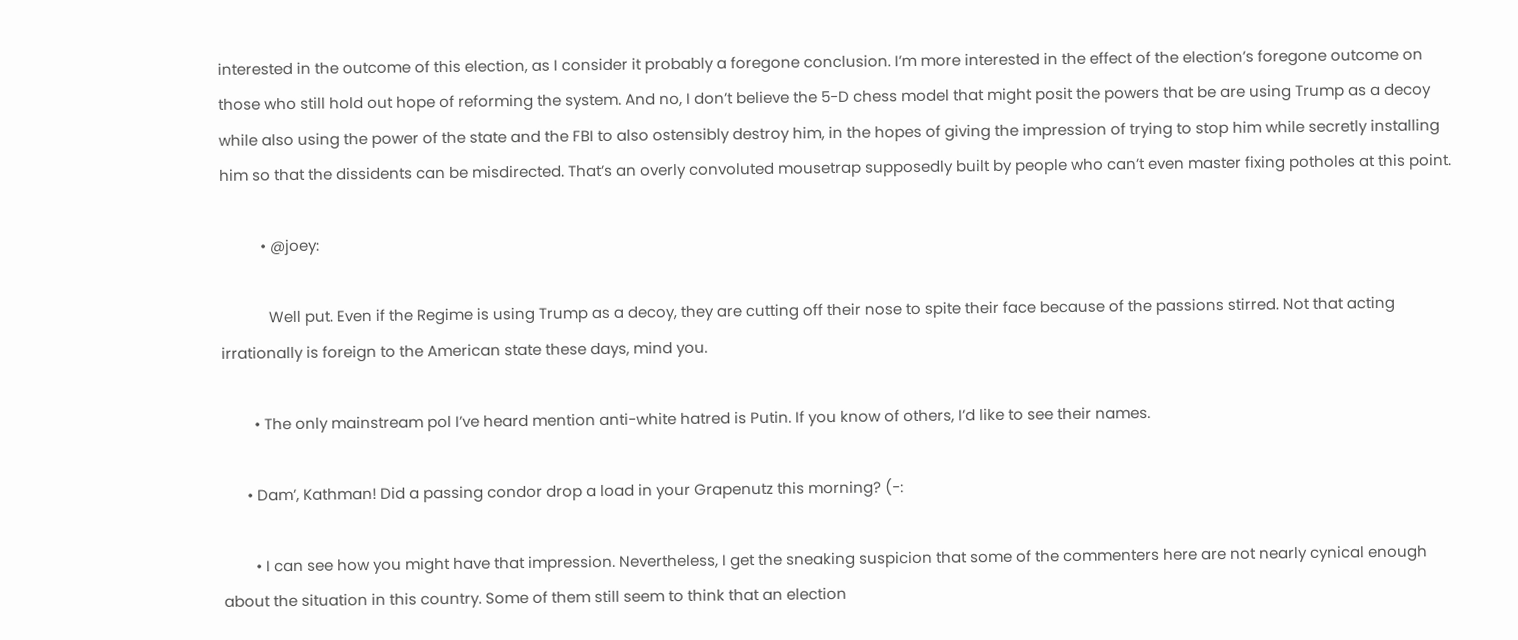interested in the outcome of this election, as I consider it probably a foregone conclusion. I’m more interested in the effect of the election’s foregone outcome on those who still hold out hope of reforming the system. And no, I don’t believe the 5-D chess model that might posit the powers that be are using Trump as a decoy while also using the power of the state and the FBI to also ostensibly destroy him, in the hopes of giving the impression of trying to stop him while secretly installing him so that the dissidents can be misdirected. That’s an overly convoluted mousetrap supposedly built by people who can’t even master fixing potholes at this point.

          • @joey:

            Well put. Even if the Regime is using Trump as a decoy, they are cutting off their nose to spite their face because of the passions stirred. Not that acting irrationally is foreign to the American state these days, mind you.

        • The only mainstream pol I’ve heard mention anti-white hatred is Putin. If you know of others, I’d like to see their names.

      • Dam’, Kathman! Did a passing condor drop a load in your Grapenutz this morning? (-:

        • I can see how you might have that impression. Nevertheless, I get the sneaking suspicion that some of the commenters here are not nearly cynical enough about the situation in this country. Some of them still seem to think that an election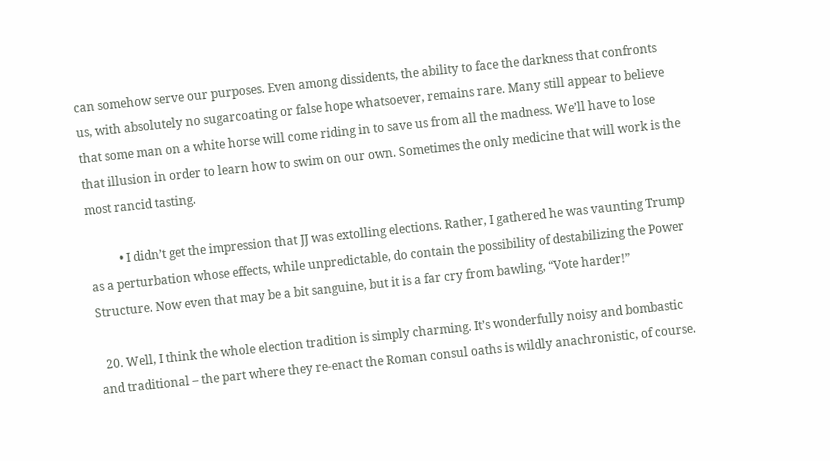can somehow serve our purposes. Even among dissidents, the ability to face the darkness that confronts us, with absolutely no sugarcoating or false hope whatsoever, remains rare. Many still appear to believe that some man on a white horse will come riding in to save us from all the madness. We’ll have to lose that illusion in order to learn how to swim on our own. Sometimes the only medicine that will work is the most rancid tasting.

          • I didn’t get the impression that JJ was extolling elections. Rather, I gathered he was vaunting Trump as a perturbation whose effects, while unpredictable, do contain the possibility of destabilizing the Power Structure. Now even that may be a bit sanguine, but it is a far cry from bawling, “Vote harder!”

  20. Well, I think the whole election tradition is simply charming. It’s wonderfully noisy and bombastic and traditional – the part where they re-enact the Roman consul oaths is wildly anachronistic, of course.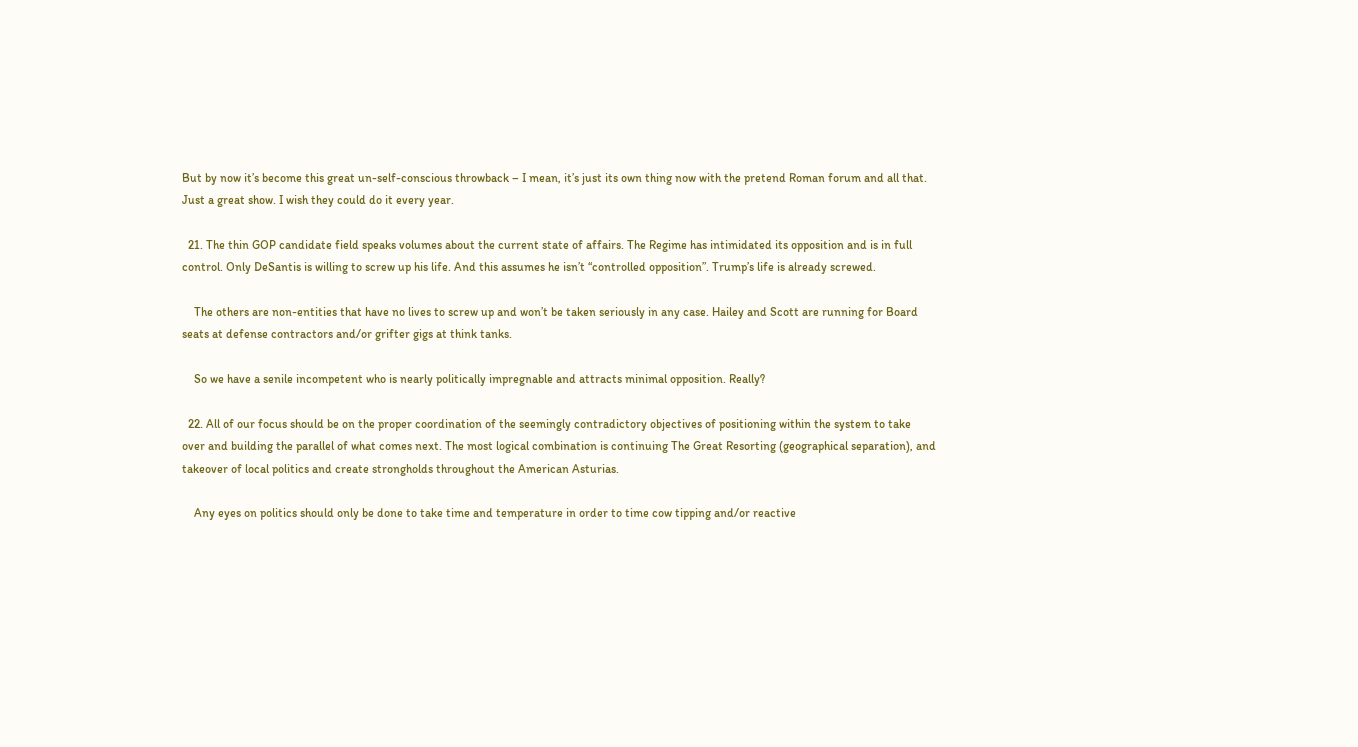But by now it’s become this great un-self-conscious throwback – I mean, it’s just its own thing now with the pretend Roman forum and all that. Just a great show. I wish they could do it every year.

  21. The thin GOP candidate field speaks volumes about the current state of affairs. The Regime has intimidated its opposition and is in full control. Only DeSantis is willing to screw up his life. And this assumes he isn’t “controlled opposition”. Trump’s life is already screwed.

    The others are non-entities that have no lives to screw up and won’t be taken seriously in any case. Hailey and Scott are running for Board seats at defense contractors and/or grifter gigs at think tanks.

    So we have a senile incompetent who is nearly politically impregnable and attracts minimal opposition. Really?

  22. All of our focus should be on the proper coordination of the seemingly contradictory objectives of positioning within the system to take over and building the parallel of what comes next. The most logical combination is continuing The Great Resorting (geographical separation), and takeover of local politics and create strongholds throughout the American Asturias.

    Any eyes on politics should only be done to take time and temperature in order to time cow tipping and/or reactive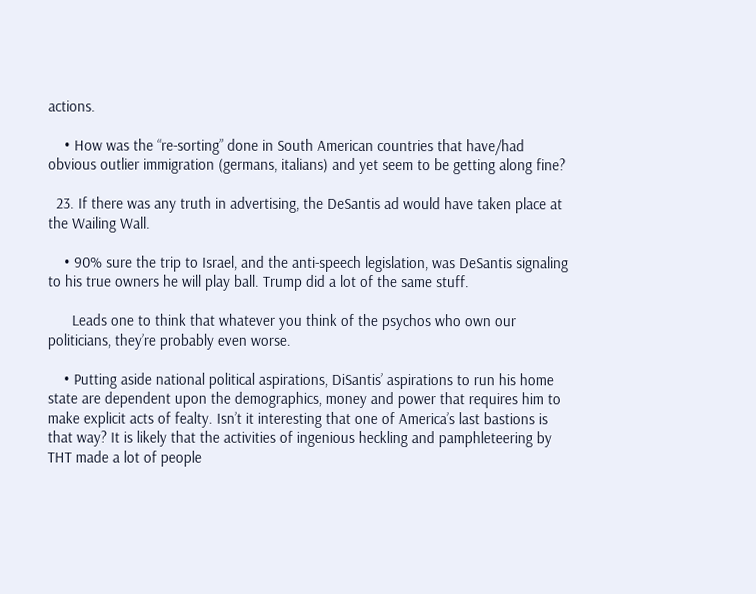actions.

    • How was the “re-sorting” done in South American countries that have/had obvious outlier immigration (germans, italians) and yet seem to be getting along fine?

  23. If there was any truth in advertising, the DeSantis ad would have taken place at the Wailing Wall.

    • 90% sure the trip to Israel, and the anti-speech legislation, was DeSantis signaling to his true owners he will play ball. Trump did a lot of the same stuff.

      Leads one to think that whatever you think of the psychos who own our politicians, they’re probably even worse.

    • Putting aside national political aspirations, DiSantis’ aspirations to run his home state are dependent upon the demographics, money and power that requires him to make explicit acts of fealty. Isn’t it interesting that one of America’s last bastions is that way? It is likely that the activities of ingenious heckling and pamphleteering by THT made a lot of people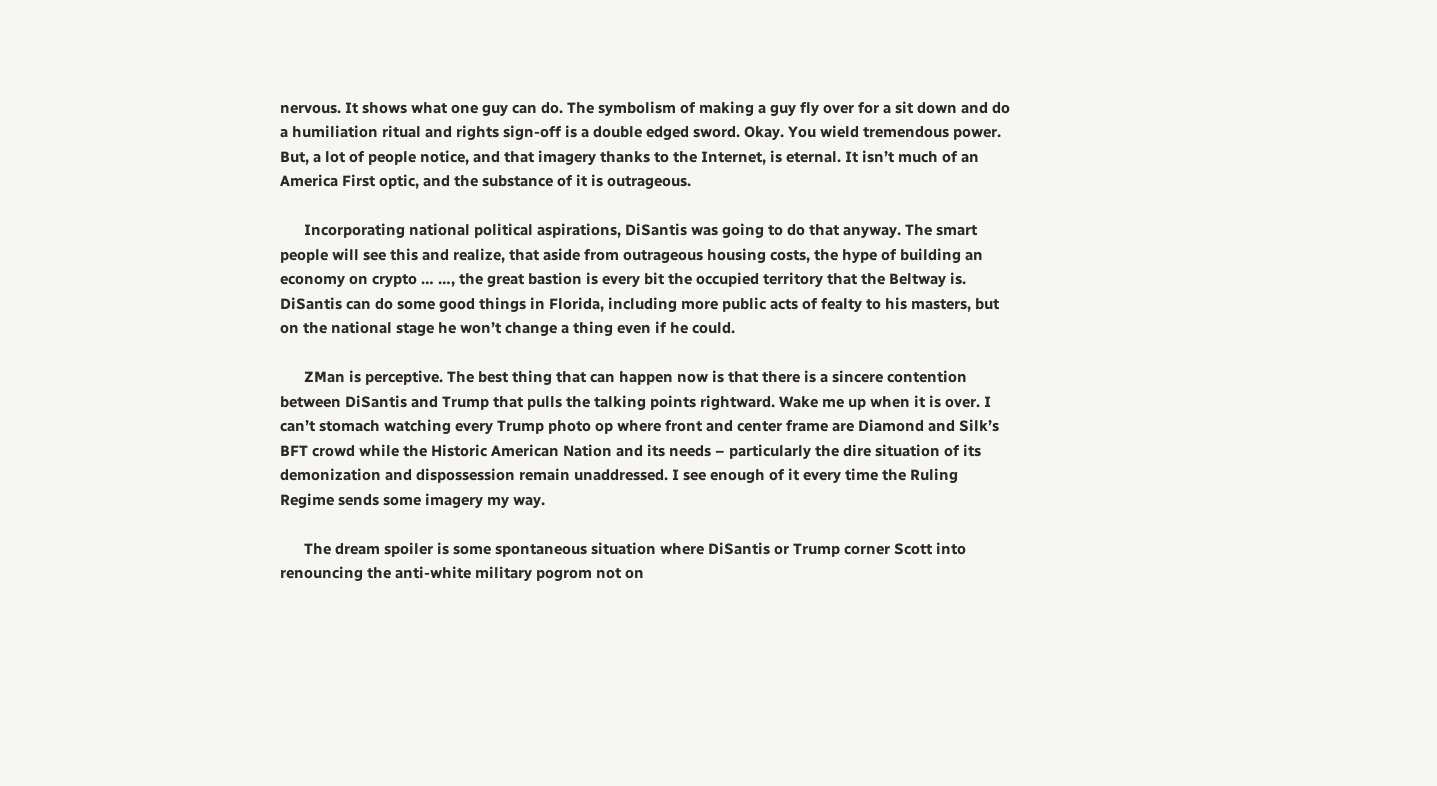nervous. It shows what one guy can do. The symbolism of making a guy fly over for a sit down and do a humiliation ritual and rights sign-off is a double edged sword. Okay. You wield tremendous power. But, a lot of people notice, and that imagery thanks to the Internet, is eternal. It isn’t much of an America First optic, and the substance of it is outrageous.

      Incorporating national political aspirations, DiSantis was going to do that anyway. The smart people will see this and realize, that aside from outrageous housing costs, the hype of building an economy on crypto … …, the great bastion is every bit the occupied territory that the Beltway is. DiSantis can do some good things in Florida, including more public acts of fealty to his masters, but on the national stage he won’t change a thing even if he could.

      ZMan is perceptive. The best thing that can happen now is that there is a sincere contention between DiSantis and Trump that pulls the talking points rightward. Wake me up when it is over. I can’t stomach watching every Trump photo op where front and center frame are Diamond and Silk’s BFT crowd while the Historic American Nation and its needs – particularly the dire situation of its demonization and dispossession remain unaddressed. I see enough of it every time the Ruling Regime sends some imagery my way.

      The dream spoiler is some spontaneous situation where DiSantis or Trump corner Scott into renouncing the anti-white military pogrom not on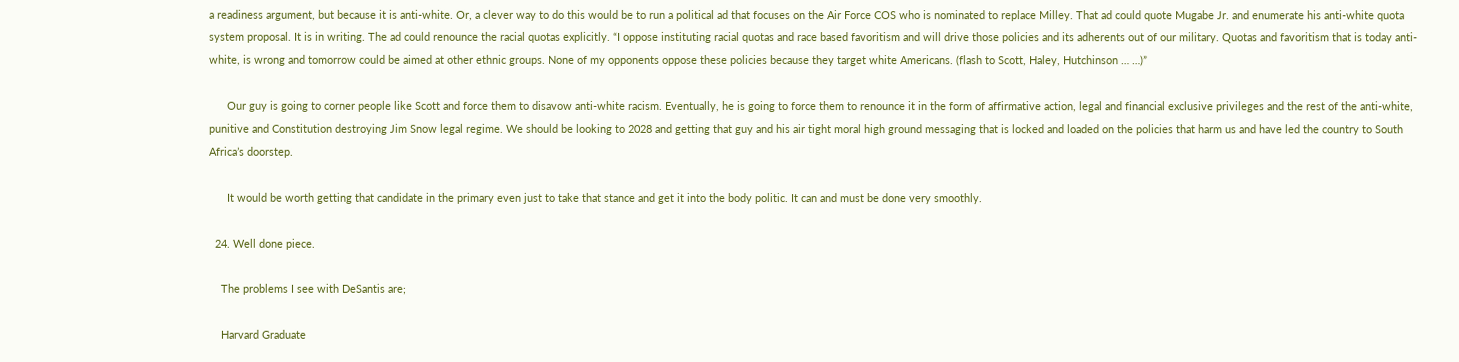a readiness argument, but because it is anti-white. Or, a clever way to do this would be to run a political ad that focuses on the Air Force COS who is nominated to replace Milley. That ad could quote Mugabe Jr. and enumerate his anti-white quota system proposal. It is in writing. The ad could renounce the racial quotas explicitly. “I oppose instituting racial quotas and race based favoritism and will drive those policies and its adherents out of our military. Quotas and favoritism that is today anti-white, is wrong and tomorrow could be aimed at other ethnic groups. None of my opponents oppose these policies because they target white Americans. (flash to Scott, Haley, Hutchinson … …)”

      Our guy is going to corner people like Scott and force them to disavow anti-white racism. Eventually, he is going to force them to renounce it in the form of affirmative action, legal and financial exclusive privileges and the rest of the anti-white, punitive and Constitution destroying Jim Snow legal regime. We should be looking to 2028 and getting that guy and his air tight moral high ground messaging that is locked and loaded on the policies that harm us and have led the country to South Africa’s doorstep.

      It would be worth getting that candidate in the primary even just to take that stance and get it into the body politic. It can and must be done very smoothly.

  24. Well done piece.

    The problems I see with DeSantis are;

    Harvard Graduate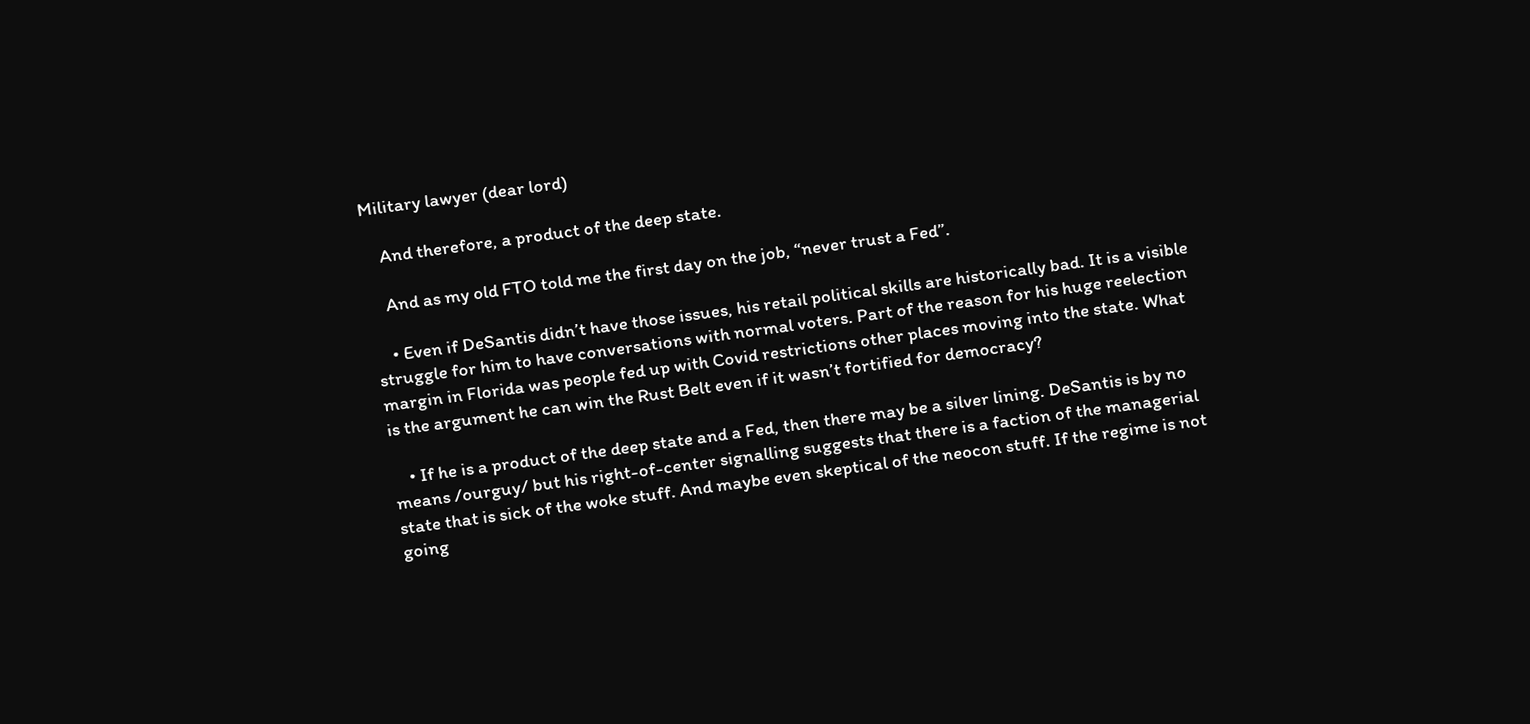Military lawyer (dear lord)

    And therefore, a product of the deep state.

    And as my old FTO told me the first day on the job, “never trust a Fed”.

    • Even if DeSantis didn’t have those issues, his retail political skills are historically bad. It is a visible struggle for him to have conversations with normal voters. Part of the reason for his huge reelection margin in Florida was people fed up with Covid restrictions other places moving into the state. What is the argument he can win the Rust Belt even if it wasn’t fortified for democracy?

    • If he is a product of the deep state and a Fed, then there may be a silver lining. DeSantis is by no means /ourguy/ but his right-of-center signalling suggests that there is a faction of the managerial state that is sick of the woke stuff. And maybe even skeptical of the neocon stuff. If the regime is not going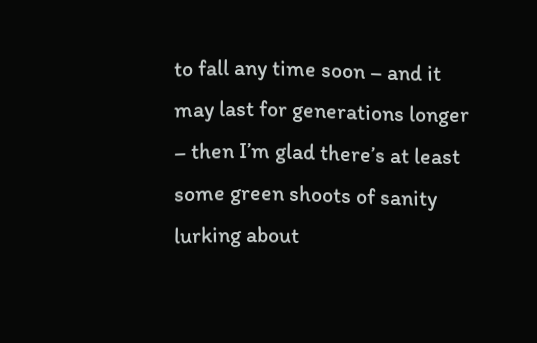to fall any time soon – and it may last for generations longer – then I’m glad there’s at least some green shoots of sanity lurking about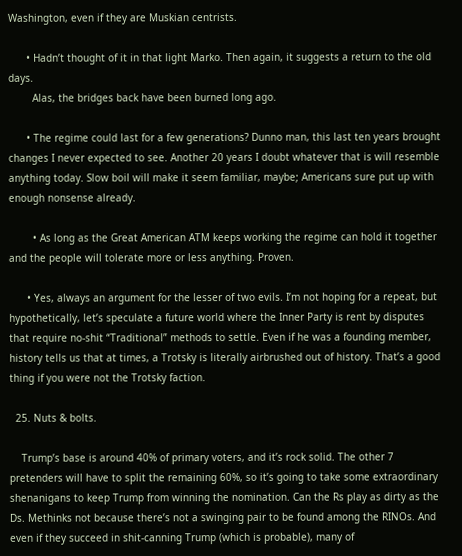Washington, even if they are Muskian centrists.

      • Hadn’t thought of it in that light Marko. Then again, it suggests a return to the old days.
        Alas, the bridges back have been burned long ago.

      • The regime could last for a few generations? Dunno man, this last ten years brought changes I never expected to see. Another 20 years I doubt whatever that is will resemble anything today. Slow boil will make it seem familiar, maybe; Americans sure put up with enough nonsense already.

        • As long as the Great American ATM keeps working the regime can hold it together and the people will tolerate more or less anything. Proven.

      • Yes, always an argument for the lesser of two evils. I’m not hoping for a repeat, but hypothetically, let’s speculate a future world where the Inner Party is rent by disputes that require no-shit “Traditional” methods to settle. Even if he was a founding member, history tells us that at times, a Trotsky is literally airbrushed out of history. That’s a good thing if you were not the Trotsky faction.

  25. Nuts & bolts.

    Trump’s base is around 40% of primary voters, and it’s rock solid. The other 7 pretenders will have to split the remaining 60%, so it’s going to take some extraordinary shenanigans to keep Trump from winning the nomination. Can the Rs play as dirty as the Ds. Methinks not because there’s not a swinging pair to be found among the RINOs. And even if they succeed in shit-canning Trump (which is probable), many of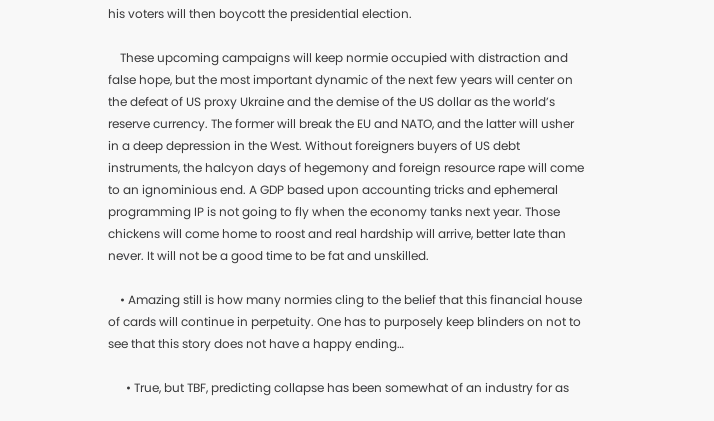his voters will then boycott the presidential election.

    These upcoming campaigns will keep normie occupied with distraction and false hope, but the most important dynamic of the next few years will center on the defeat of US proxy Ukraine and the demise of the US dollar as the world’s reserve currency. The former will break the EU and NATO, and the latter will usher in a deep depression in the West. Without foreigners buyers of US debt instruments, the halcyon days of hegemony and foreign resource rape will come to an ignominious end. A GDP based upon accounting tricks and ephemeral programming IP is not going to fly when the economy tanks next year. Those chickens will come home to roost and real hardship will arrive, better late than never. It will not be a good time to be fat and unskilled.

    • Amazing still is how many normies cling to the belief that this financial house of cards will continue in perpetuity. One has to purposely keep blinders on not to see that this story does not have a happy ending…

      • True, but TBF, predicting collapse has been somewhat of an industry for as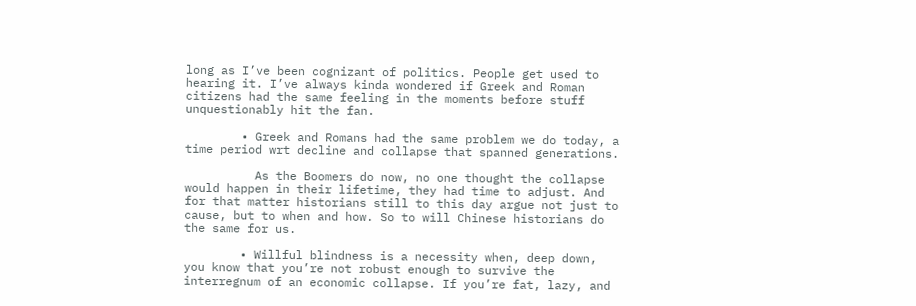long as I’ve been cognizant of politics. People get used to hearing it. I’ve always kinda wondered if Greek and Roman citizens had the same feeling in the moments before stuff unquestionably hit the fan.

        • Greek and Romans had the same problem we do today, a time period wrt decline and collapse that spanned generations.

          As the Boomers do now, no one thought the collapse would happen in their lifetime, they had time to adjust. And for that matter historians still to this day argue not just to cause, but to when and how. So to will Chinese historians do the same for us.

        • Willful blindness is a necessity when, deep down, you know that you’re not robust enough to survive the interregnum of an economic collapse. If you’re fat, lazy, and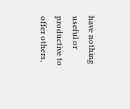have nothing useful or productive to offer others,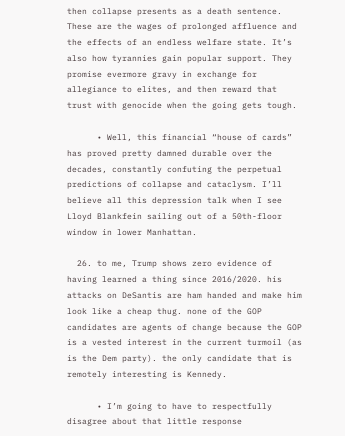then collapse presents as a death sentence. These are the wages of prolonged affluence and the effects of an endless welfare state. It’s also how tyrannies gain popular support. They promise evermore gravy in exchange for allegiance to elites, and then reward that trust with genocide when the going gets tough.

      • Well, this financial “house of cards” has proved pretty damned durable over the decades, constantly confuting the perpetual predictions of collapse and cataclysm. I’ll believe all this depression talk when I see Lloyd Blankfein sailing out of a 50th-floor window in lower Manhattan.

  26. to me, Trump shows zero evidence of having learned a thing since 2016/2020. his attacks on DeSantis are ham handed and make him look like a cheap thug. none of the GOP candidates are agents of change because the GOP is a vested interest in the current turmoil (as is the Dem party). the only candidate that is remotely interesting is Kennedy.

      • I’m going to have to respectfully disagree about that little response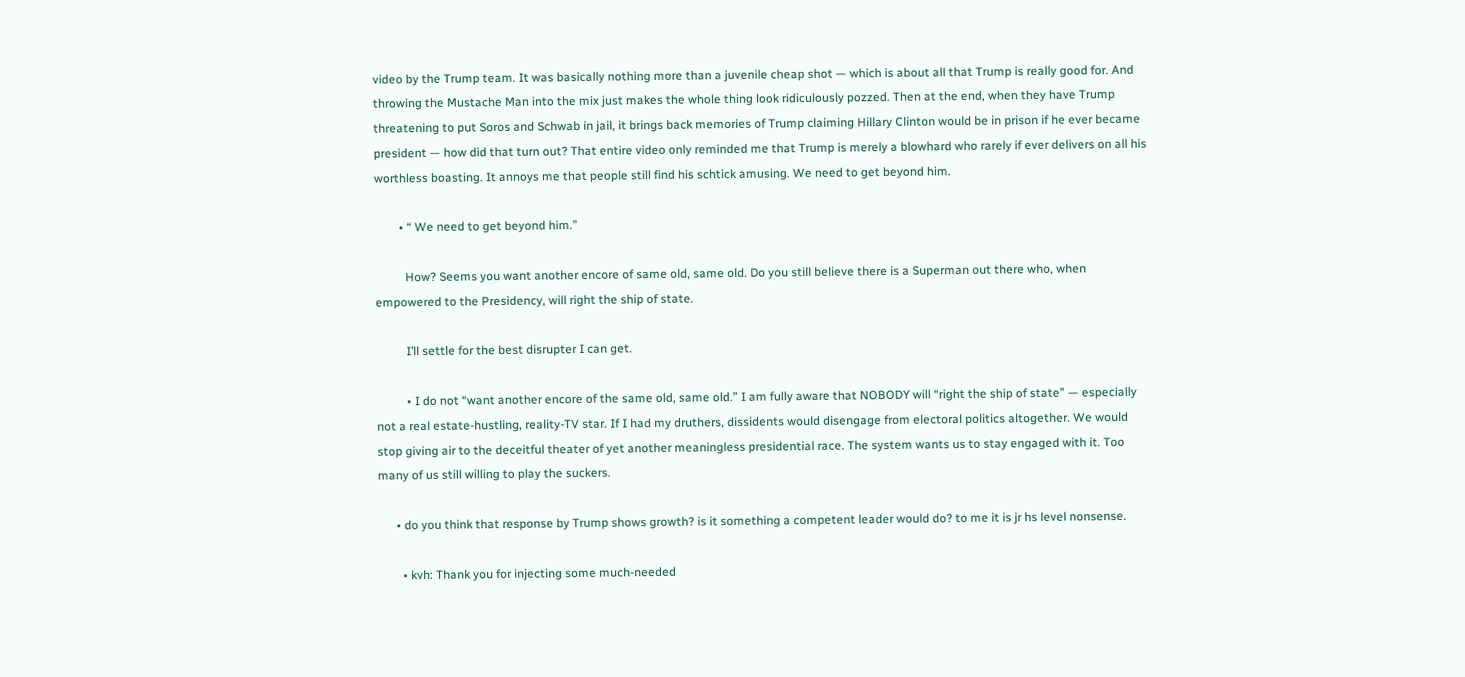video by the Trump team. It was basically nothing more than a juvenile cheap shot — which is about all that Trump is really good for. And throwing the Mustache Man into the mix just makes the whole thing look ridiculously pozzed. Then at the end, when they have Trump threatening to put Soros and Schwab in jail, it brings back memories of Trump claiming Hillary Clinton would be in prison if he ever became president — how did that turn out? That entire video only reminded me that Trump is merely a blowhard who rarely if ever delivers on all his worthless boasting. It annoys me that people still find his schtick amusing. We need to get beyond him.

        • “ We need to get beyond him.”

          How? Seems you want another encore of same old, same old. Do you still believe there is a Superman out there who, when empowered to the Presidency, will right the ship of state.

          I’ll settle for the best disrupter I can get.

          • I do not “want another encore of the same old, same old.” I am fully aware that NOBODY will “right the ship of state” — especially not a real estate-hustling, reality-TV star. If I had my druthers, dissidents would disengage from electoral politics altogether. We would stop giving air to the deceitful theater of yet another meaningless presidential race. The system wants us to stay engaged with it. Too many of us still willing to play the suckers.

      • do you think that response by Trump shows growth? is it something a competent leader would do? to me it is jr hs level nonsense.

        • kvh: Thank you for injecting some much-needed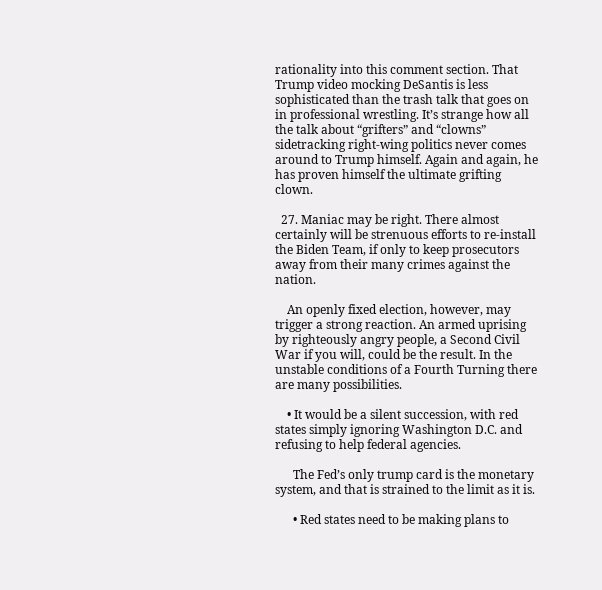rationality into this comment section. That Trump video mocking DeSantis is less sophisticated than the trash talk that goes on in professional wrestling. It’s strange how all the talk about “grifters” and “clowns” sidetracking right-wing politics never comes around to Trump himself. Again and again, he has proven himself the ultimate grifting clown.

  27. Maniac may be right. There almost certainly will be strenuous efforts to re-install the Biden Team, if only to keep prosecutors away from their many crimes against the nation.

    An openly fixed election, however, may trigger a strong reaction. An armed uprising by righteously angry people, a Second Civil War if you will, could be the result. In the unstable conditions of a Fourth Turning there are many possibilities.

    • It would be a silent succession, with red states simply ignoring Washington D.C. and refusing to help federal agencies.

      The Fed’s only trump card is the monetary system, and that is strained to the limit as it is.

      • Red states need to be making plans to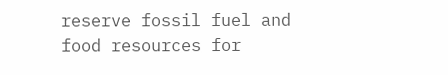reserve fossil fuel and food resources for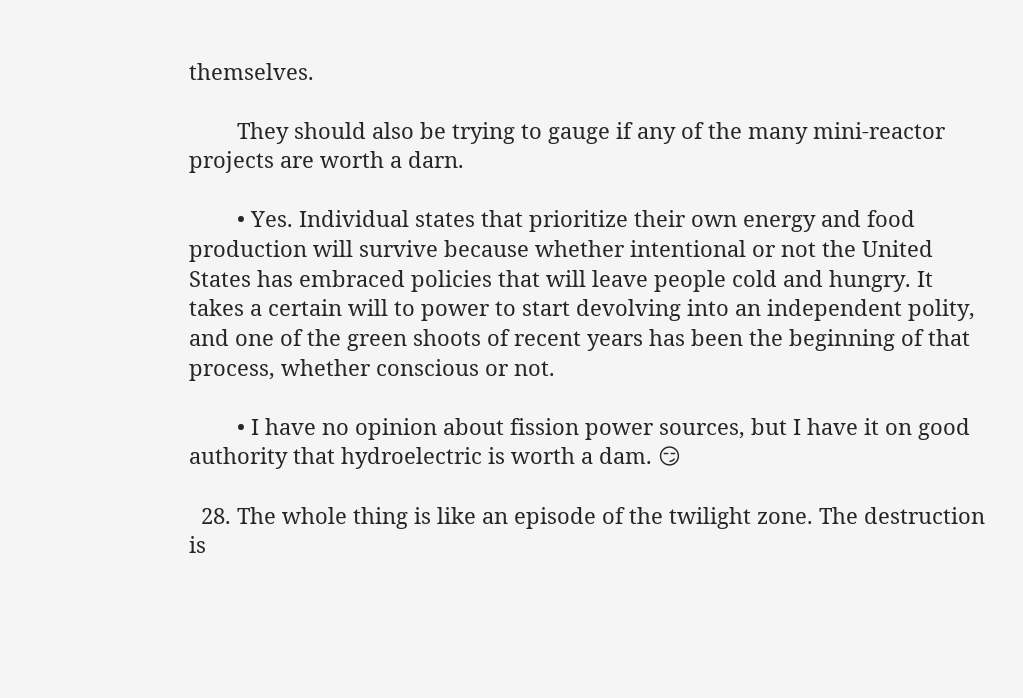themselves.

        They should also be trying to gauge if any of the many mini-reactor projects are worth a darn.

        • Yes. Individual states that prioritize their own energy and food production will survive because whether intentional or not the United States has embraced policies that will leave people cold and hungry. It takes a certain will to power to start devolving into an independent polity, and one of the green shoots of recent years has been the beginning of that process, whether conscious or not.

        • I have no opinion about fission power sources, but I have it on good authority that hydroelectric is worth a dam. 😏

  28. The whole thing is like an episode of the twilight zone. The destruction is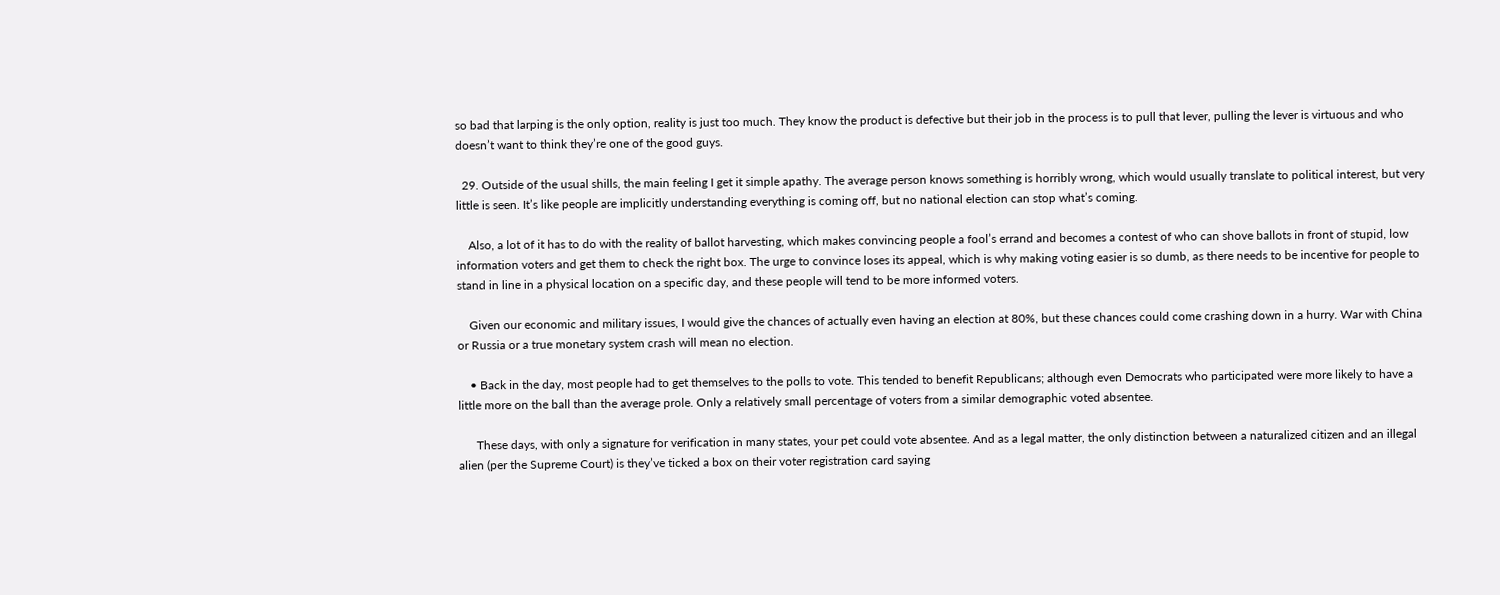so bad that larping is the only option, reality is just too much. They know the product is defective but their job in the process is to pull that lever, pulling the lever is virtuous and who doesn’t want to think they’re one of the good guys.

  29. Outside of the usual shills, the main feeling I get it simple apathy. The average person knows something is horribly wrong, which would usually translate to political interest, but very little is seen. It’s like people are implicitly understanding everything is coming off, but no national election can stop what’s coming.

    Also, a lot of it has to do with the reality of ballot harvesting, which makes convincing people a fool’s errand and becomes a contest of who can shove ballots in front of stupid, low information voters and get them to check the right box. The urge to convince loses its appeal, which is why making voting easier is so dumb, as there needs to be incentive for people to stand in line in a physical location on a specific day, and these people will tend to be more informed voters.

    Given our economic and military issues, I would give the chances of actually even having an election at 80%, but these chances could come crashing down in a hurry. War with China or Russia or a true monetary system crash will mean no election.

    • Back in the day, most people had to get themselves to the polls to vote. This tended to benefit Republicans; although even Democrats who participated were more likely to have a little more on the ball than the average prole. Only a relatively small percentage of voters from a similar demographic voted absentee.

      These days, with only a signature for verification in many states, your pet could vote absentee. And as a legal matter, the only distinction between a naturalized citizen and an illegal alien (per the Supreme Court) is they’ve ticked a box on their voter registration card saying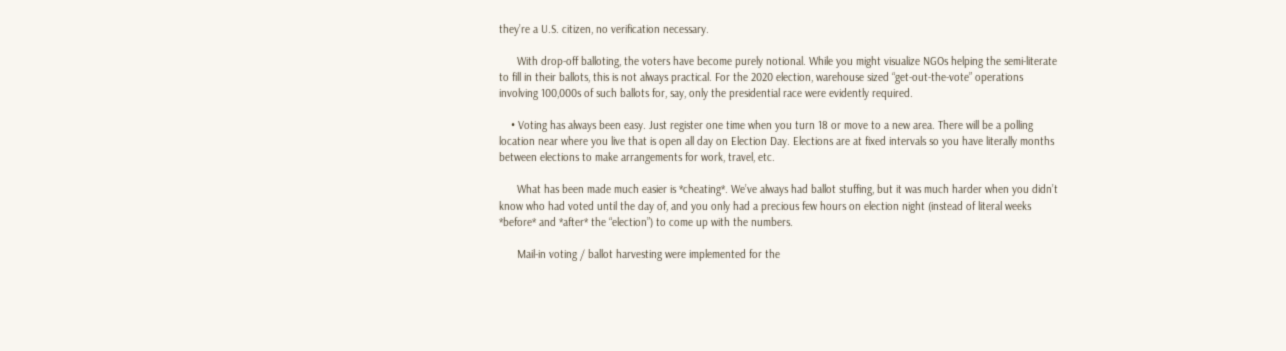they’re a U.S. citizen, no verification necessary.

      With drop-off balloting, the voters have become purely notional. While you might visualize NGOs helping the semi-literate to fill in their ballots, this is not always practical. For the 2020 election, warehouse sized “get-out-the-vote” operations involving 100,000s of such ballots for, say, only the presidential race were evidently required.

    • Voting has always been easy. Just register one time when you turn 18 or move to a new area. There will be a polling location near where you live that is open all day on Election Day. Elections are at fixed intervals so you have literally months between elections to make arrangements for work, travel, etc.

      What has been made much easier is *cheating*. We’ve always had ballot stuffing, but it was much harder when you didn’t know who had voted until the day of, and you only had a precious few hours on election night (instead of literal weeks *before* and *after* the “election”) to come up with the numbers.

      Mail-in voting / ballot harvesting were implemented for the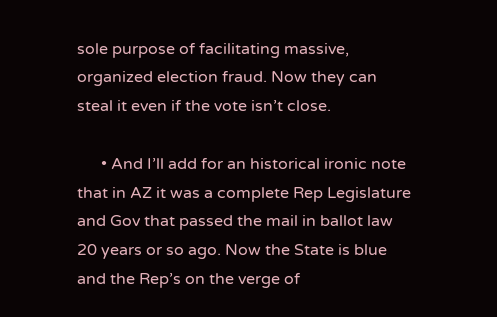sole purpose of facilitating massive, organized election fraud. Now they can steal it even if the vote isn’t close.

      • And I’ll add for an historical ironic note that in AZ it was a complete Rep Legislature and Gov that passed the mail in ballot law 20 years or so ago. Now the State is blue and the Rep’s on the verge of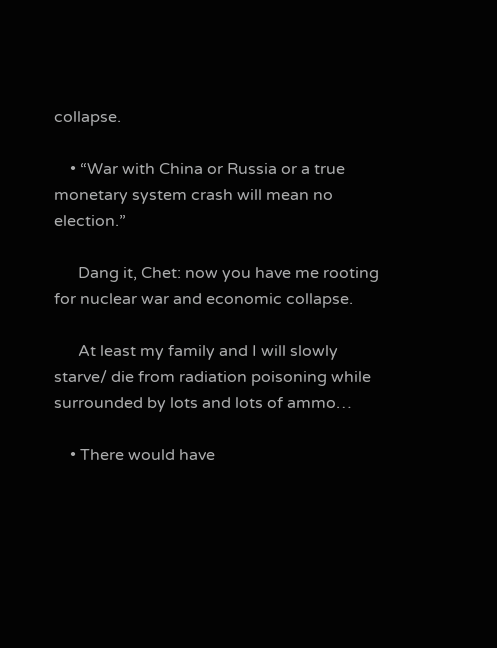collapse.

    • “War with China or Russia or a true monetary system crash will mean no election.”

      Dang it, Chet: now you have me rooting for nuclear war and economic collapse.

      At least my family and I will slowly starve/ die from radiation poisoning while surrounded by lots and lots of ammo…

    • There would have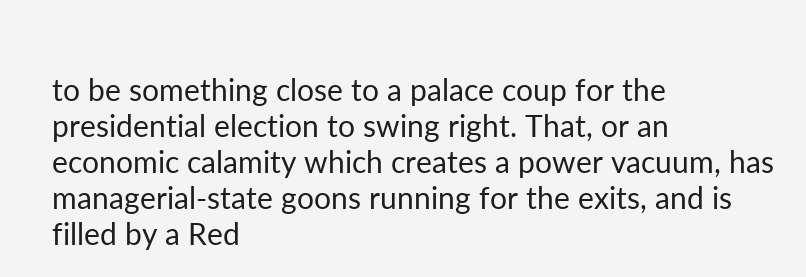to be something close to a palace coup for the presidential election to swing right. That, or an economic calamity which creates a power vacuum, has managerial-state goons running for the exits, and is filled by a Red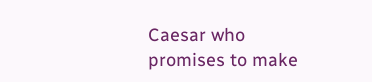Caesar who promises to make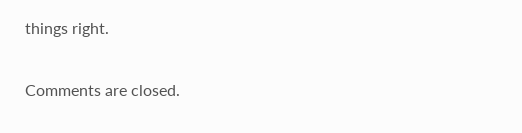things right.


Comments are closed.